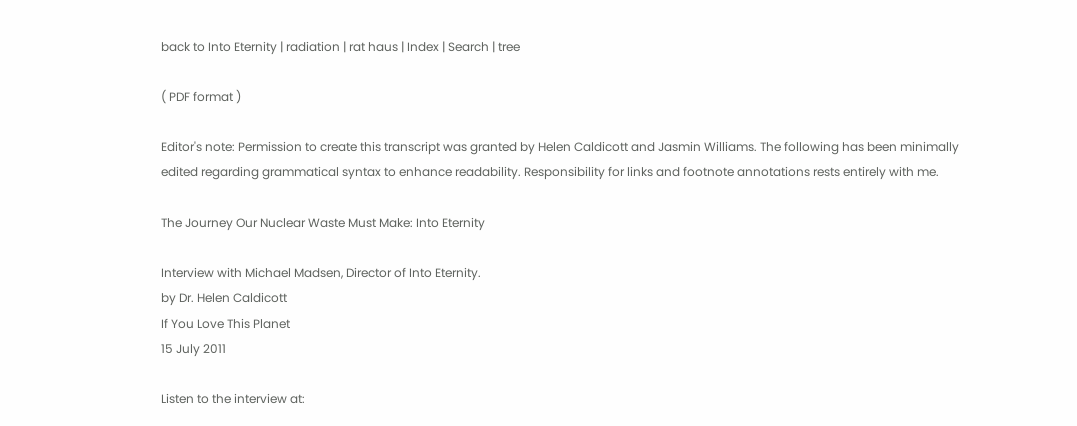back to Into Eternity | radiation | rat haus | Index | Search | tree

( PDF format )

Editor's note: Permission to create this transcript was granted by Helen Caldicott and Jasmin Williams. The following has been minimally edited regarding grammatical syntax to enhance readability. Responsibility for links and footnote annotations rests entirely with me.

The Journey Our Nuclear Waste Must Make: Into Eternity

Interview with Michael Madsen, Director of Into Eternity.
by Dr. Helen Caldicott
If You Love This Planet
15 July 2011

Listen to the interview at: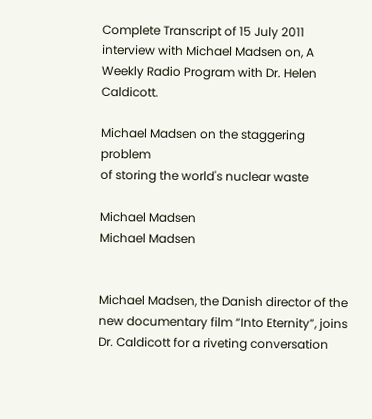Complete Transcript of 15 July 2011 interview with Michael Madsen on, A Weekly Radio Program with Dr. Helen Caldicott.

Michael Madsen on the staggering problem
of storing the world's nuclear waste

Michael Madsen
Michael Madsen


Michael Madsen, the Danish director of the new documentary film “Into Eternity”, joins Dr. Caldicott for a riveting conversation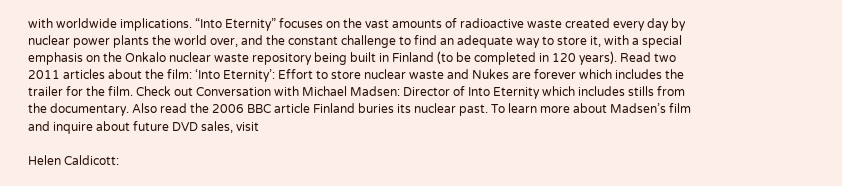with worldwide implications. “Into Eternity” focuses on the vast amounts of radioactive waste created every day by nuclear power plants the world over, and the constant challenge to find an adequate way to store it, with a special emphasis on the Onkalo nuclear waste repository being built in Finland (to be completed in 120 years). Read two 2011 articles about the film: ‘Into Eternity’: Effort to store nuclear waste and Nukes are forever which includes the trailer for the film. Check out Conversation with Michael Madsen: Director of Into Eternity which includes stills from the documentary. Also read the 2006 BBC article Finland buries its nuclear past. To learn more about Madsen’s film and inquire about future DVD sales, visit

Helen Caldicott: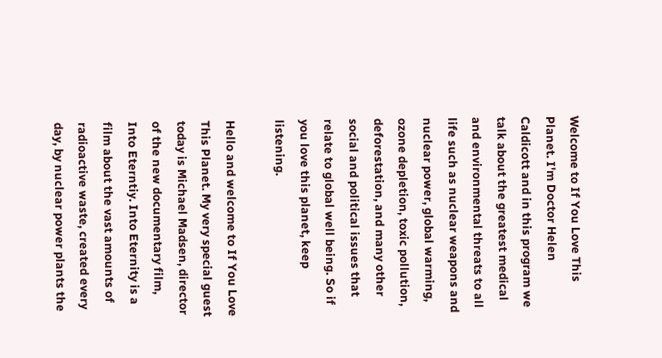Welcome to If You Love This Planet. I'm Doctor Helen Caldicott and in this program we talk about the greatest medical and environmental threats to all life such as nuclear weapons and nuclear power, global warming, ozone depletion, toxic pollution, deforestation, and many other social and political issues that relate to global well being. So if you love this planet, keep listening.

Hello and welcome to If You Love This Planet. My very special guest today is Michael Madsen, director of the new documentary film, Into Eterntiy. Into Eternity is a film about the vast amounts of radioactive waste, created every day, by nuclear power plants the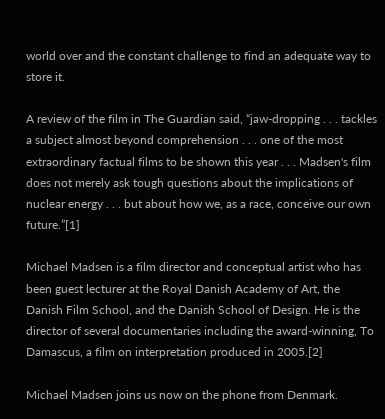world over and the constant challenge to find an adequate way to store it.

A review of the film in The Guardian said, “jaw-dropping . . . tackles a subject almost beyond comprehension . . . one of the most extraordinary factual films to be shown this year . . . Madsen's film does not merely ask tough questions about the implications of nuclear energy . . . but about how we, as a race, conceive our own future.”[1]

Michael Madsen is a film director and conceptual artist who has been guest lecturer at the Royal Danish Academy of Art, the Danish Film School, and the Danish School of Design. He is the director of several documentaries including the award-winning, To Damascus, a film on interpretation produced in 2005.[2]

Michael Madsen joins us now on the phone from Denmark.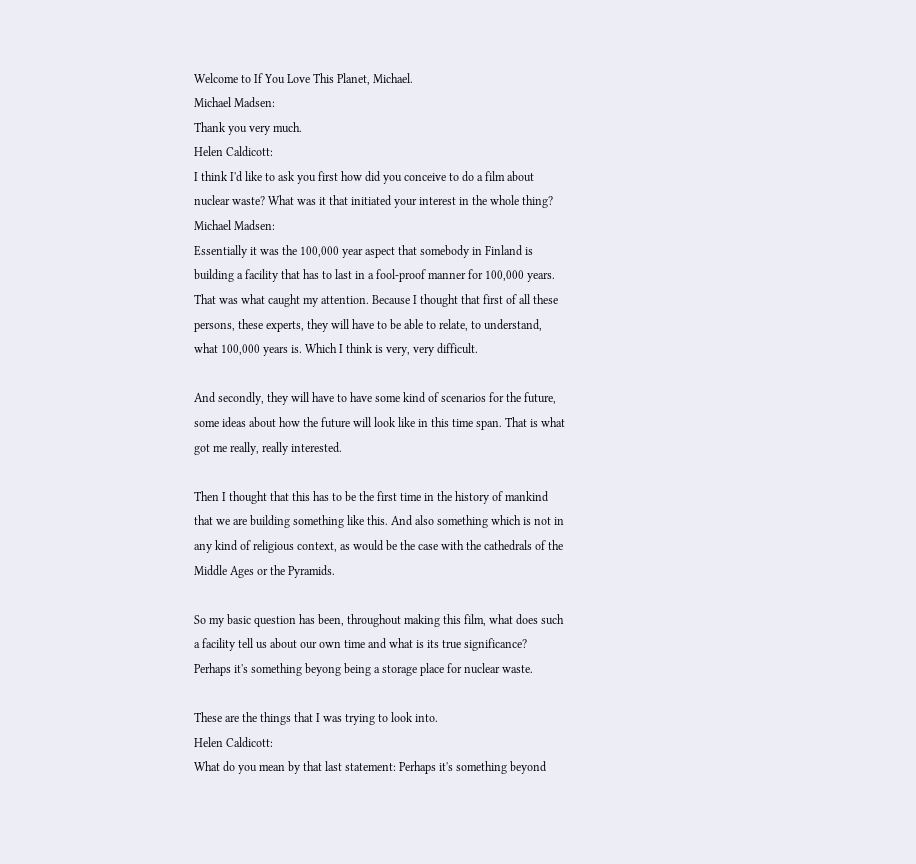Welcome to If You Love This Planet, Michael.
Michael Madsen:
Thank you very much.
Helen Caldicott:
I think I'd like to ask you first how did you conceive to do a film about nuclear waste? What was it that initiated your interest in the whole thing?
Michael Madsen:
Essentially it was the 100,000 year aspect that somebody in Finland is building a facility that has to last in a fool-proof manner for 100,000 years. That was what caught my attention. Because I thought that first of all these persons, these experts, they will have to be able to relate, to understand, what 100,000 years is. Which I think is very, very difficult.

And secondly, they will have to have some kind of scenarios for the future, some ideas about how the future will look like in this time span. That is what got me really, really interested.

Then I thought that this has to be the first time in the history of mankind that we are building something like this. And also something which is not in any kind of religious context, as would be the case with the cathedrals of the Middle Ages or the Pyramids.

So my basic question has been, throughout making this film, what does such a facility tell us about our own time and what is its true significance? Perhaps it's something beyong being a storage place for nuclear waste.

These are the things that I was trying to look into.
Helen Caldicott:
What do you mean by that last statement: Perhaps it's something beyond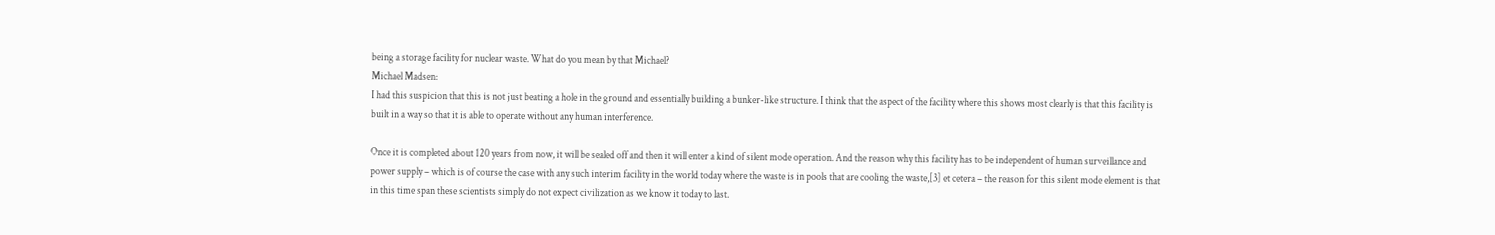being a storage facility for nuclear waste. What do you mean by that Michael?
Michael Madsen:
I had this suspicion that this is not just beating a hole in the ground and essentially building a bunker-like structure. I think that the aspect of the facility where this shows most clearly is that this facility is built in a way so that it is able to operate without any human interference.

Once it is completed about 120 years from now, it will be sealed off and then it will enter a kind of silent mode operation. And the reason why this facility has to be independent of human surveillance and power supply – which is of course the case with any such interim facility in the world today where the waste is in pools that are cooling the waste,[3] et cetera – the reason for this silent mode element is that in this time span these scientists simply do not expect civilization as we know it today to last.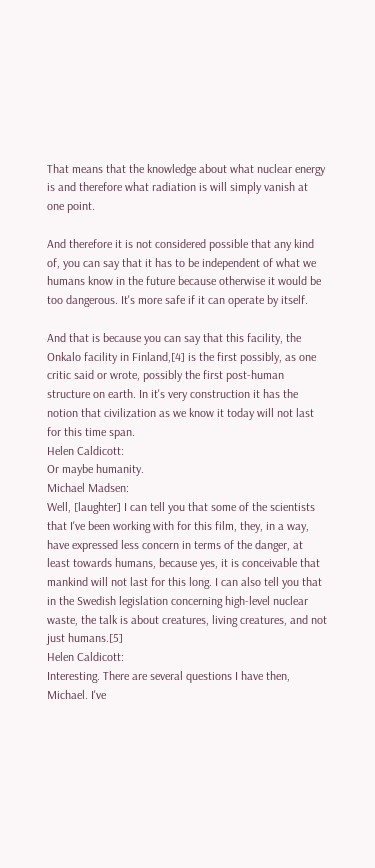That means that the knowledge about what nuclear energy is and therefore what radiation is will simply vanish at one point.

And therefore it is not considered possible that any kind of, you can say that it has to be independent of what we humans know in the future because otherwise it would be too dangerous. It's more safe if it can operate by itself.

And that is because you can say that this facility, the Onkalo facility in Finland,[4] is the first possibly, as one critic said or wrote, possibly the first post-human structure on earth. In it's very construction it has the notion that civilization as we know it today will not last for this time span.
Helen Caldicott:
Or maybe humanity.
Michael Madsen:
Well, [laughter] I can tell you that some of the scientists that I've been working with for this film, they, in a way, have expressed less concern in terms of the danger, at least towards humans, because yes, it is conceivable that mankind will not last for this long. I can also tell you that in the Swedish legislation concerning high-level nuclear waste, the talk is about creatures, living creatures, and not just humans.[5]
Helen Caldicott:
Interesting. There are several questions I have then, Michael. I've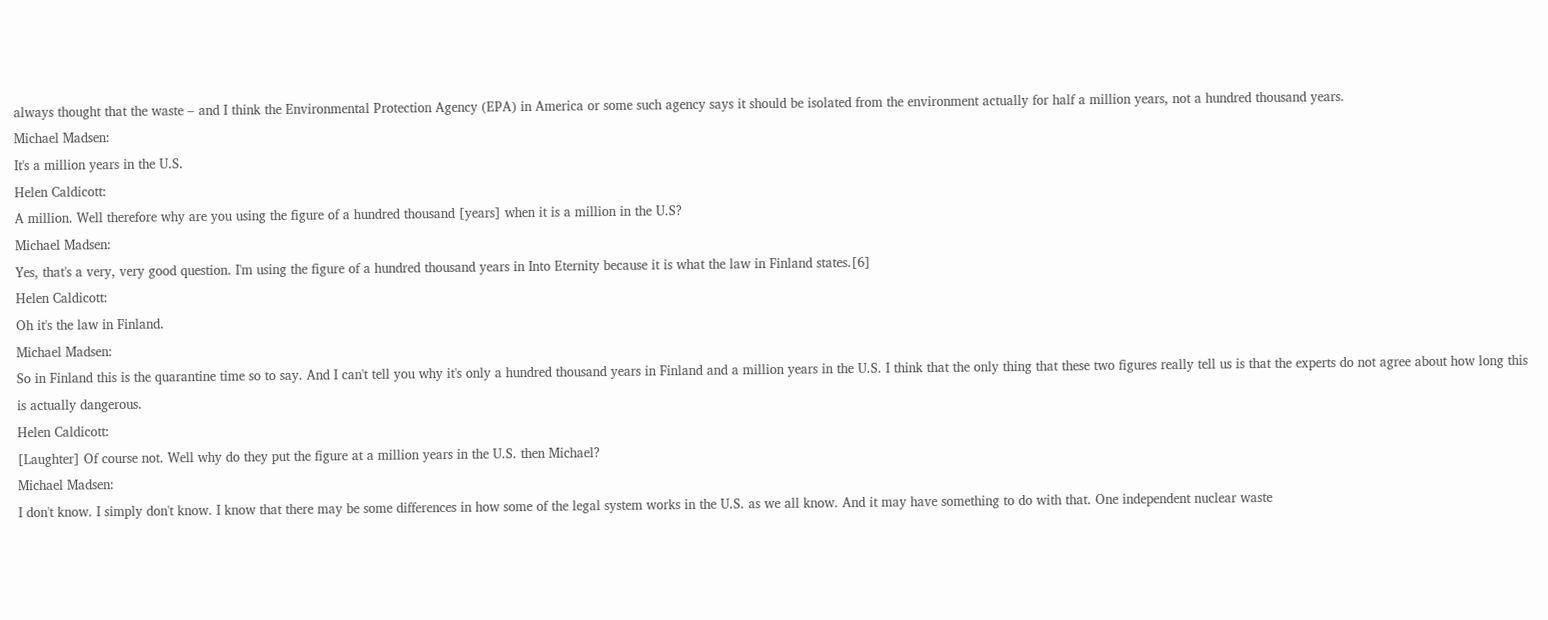always thought that the waste – and I think the Environmental Protection Agency (EPA) in America or some such agency says it should be isolated from the environment actually for half a million years, not a hundred thousand years.
Michael Madsen:
It's a million years in the U.S.
Helen Caldicott:
A million. Well therefore why are you using the figure of a hundred thousand [years] when it is a million in the U.S?
Michael Madsen:
Yes, that's a very, very good question. I'm using the figure of a hundred thousand years in Into Eternity because it is what the law in Finland states.[6]
Helen Caldicott:
Oh it's the law in Finland.
Michael Madsen:
So in Finland this is the quarantine time so to say. And I can't tell you why it's only a hundred thousand years in Finland and a million years in the U.S. I think that the only thing that these two figures really tell us is that the experts do not agree about how long this is actually dangerous.
Helen Caldicott:
[Laughter] Of course not. Well why do they put the figure at a million years in the U.S. then Michael?
Michael Madsen:
I don't know. I simply don't know. I know that there may be some differences in how some of the legal system works in the U.S. as we all know. And it may have something to do with that. One independent nuclear waste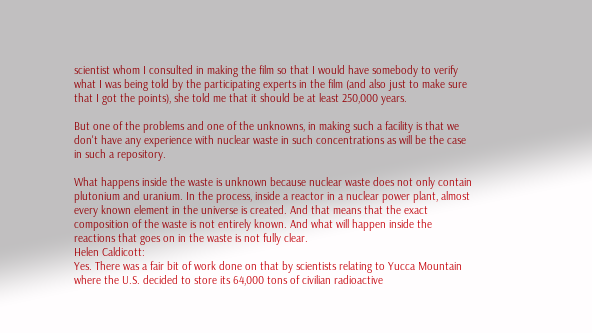scientist whom I consulted in making the film so that I would have somebody to verify what I was being told by the participating experts in the film (and also just to make sure that I got the points), she told me that it should be at least 250,000 years.

But one of the problems and one of the unknowns, in making such a facility is that we don't have any experience with nuclear waste in such concentrations as will be the case in such a repository.

What happens inside the waste is unknown because nuclear waste does not only contain plutonium and uranium. In the process, inside a reactor in a nuclear power plant, almost every known element in the universe is created. And that means that the exact composition of the waste is not entirely known. And what will happen inside the reactions that goes on in the waste is not fully clear.
Helen Caldicott:
Yes. There was a fair bit of work done on that by scientists relating to Yucca Mountain where the U.S. decided to store its 64,000 tons of civilian radioactive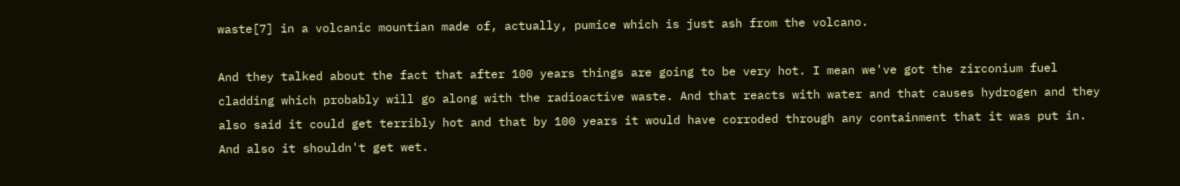waste[7] in a volcanic mountian made of, actually, pumice which is just ash from the volcano.

And they talked about the fact that after 100 years things are going to be very hot. I mean we've got the zirconium fuel cladding which probably will go along with the radioactive waste. And that reacts with water and that causes hydrogen and they also said it could get terribly hot and that by 100 years it would have corroded through any containment that it was put in. And also it shouldn't get wet.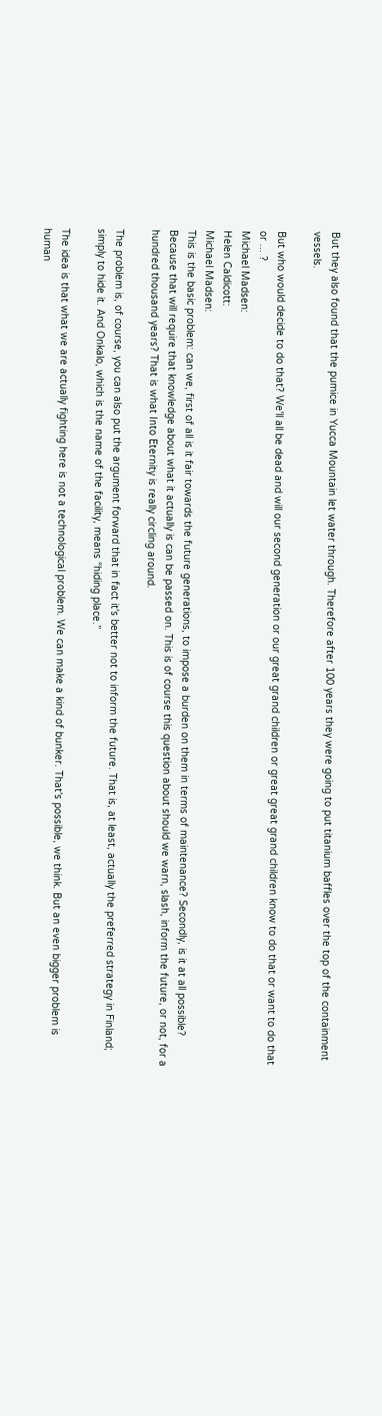But they also found that the pumice in Yucca Mountain let water through. Therefore after 100 years they were going to put titanium baffles over the top of the containment vessels.

But who would decide to do that? We'll all be dead and will our second generation or our great grand children or great great grand children know to do that or want to do that or ... ?
Michael Madsen:
Helen Caldicott:
Michael Madsen:
This is the basic problem: can we, first of all is it fair towards the future generations, to impose a burden on them in terms of maintenance? Secondly, is it at all possible? Because that will require that knowledge about what it actually is can be passed on. This is of course this question about should we warn, slash, inform the future, or not, for a hundred thousand years? That is what Into Eternity is really circling around.

The problem is, of course, you can also put the argument forward that in fact it's better not to inform the future. That is, at least, actually the preferred strategy in Finland; simply to hide it. And Onkalo, which is the name of the facility, means “hiding place.”

The idea is that what we are actually fighting here is not a technological problem. We can make a kind of bunker. That's possible, we think. But an even bigger problem is human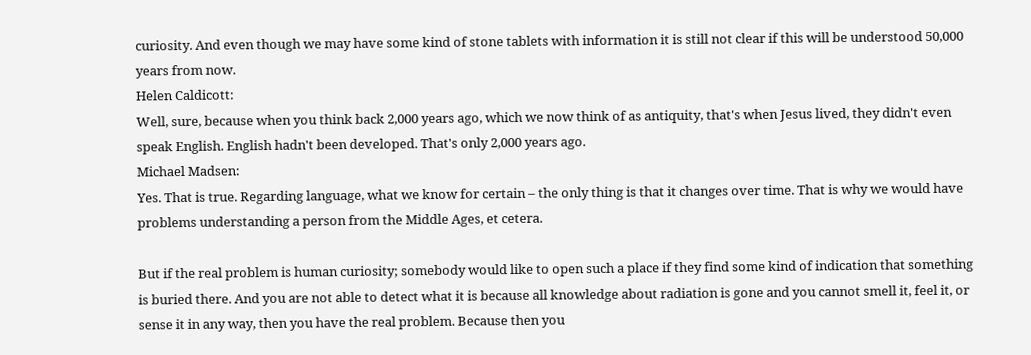curiosity. And even though we may have some kind of stone tablets with information it is still not clear if this will be understood 50,000 years from now.
Helen Caldicott:
Well, sure, because when you think back 2,000 years ago, which we now think of as antiquity, that's when Jesus lived, they didn't even speak English. English hadn't been developed. That's only 2,000 years ago.
Michael Madsen:
Yes. That is true. Regarding language, what we know for certain – the only thing is that it changes over time. That is why we would have problems understanding a person from the Middle Ages, et cetera.

But if the real problem is human curiosity; somebody would like to open such a place if they find some kind of indication that something is buried there. And you are not able to detect what it is because all knowledge about radiation is gone and you cannot smell it, feel it, or sense it in any way, then you have the real problem. Because then you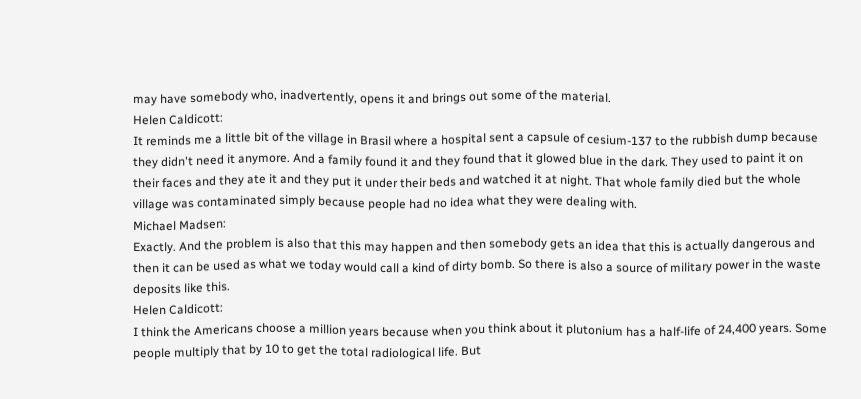may have somebody who, inadvertently, opens it and brings out some of the material.
Helen Caldicott:
It reminds me a little bit of the village in Brasil where a hospital sent a capsule of cesium-137 to the rubbish dump because they didn't need it anymore. And a family found it and they found that it glowed blue in the dark. They used to paint it on their faces and they ate it and they put it under their beds and watched it at night. That whole family died but the whole village was contaminated simply because people had no idea what they were dealing with.
Michael Madsen:
Exactly. And the problem is also that this may happen and then somebody gets an idea that this is actually dangerous and then it can be used as what we today would call a kind of dirty bomb. So there is also a source of military power in the waste deposits like this.
Helen Caldicott:
I think the Americans choose a million years because when you think about it plutonium has a half-life of 24,400 years. Some people multiply that by 10 to get the total radiological life. But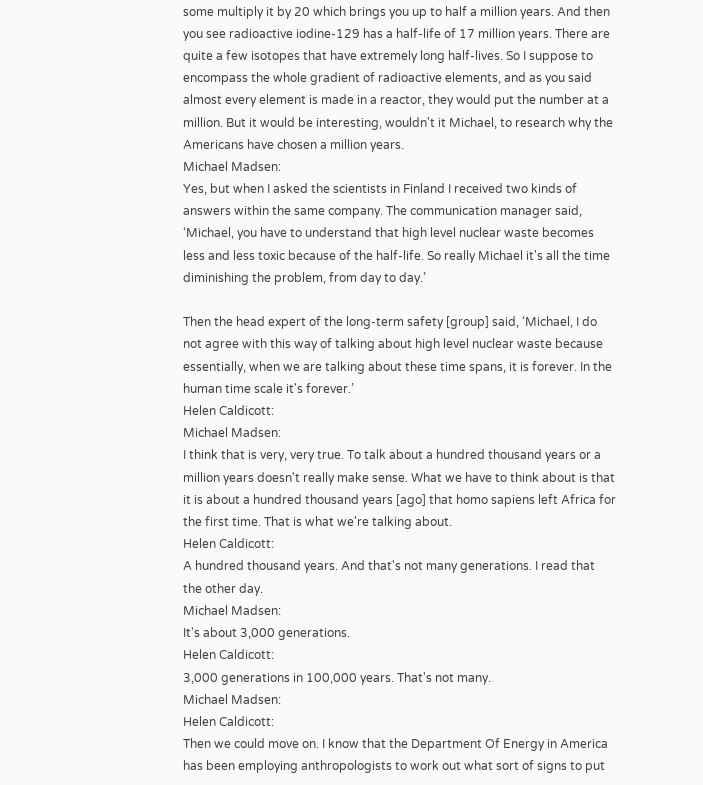some multiply it by 20 which brings you up to half a million years. And then you see radioactive iodine-129 has a half-life of 17 million years. There are quite a few isotopes that have extremely long half-lives. So I suppose to encompass the whole gradient of radioactive elements, and as you said almost every element is made in a reactor, they would put the number at a million. But it would be interesting, wouldn't it Michael, to research why the Americans have chosen a million years.
Michael Madsen:
Yes, but when I asked the scientists in Finland I received two kinds of answers within the same company. The communication manager said, ‘Michael, you have to understand that high level nuclear waste becomes less and less toxic because of the half-life. So really Michael it's all the time diminishing the problem, from day to day.’

Then the head expert of the long-term safety [group] said, ‘Michael, I do not agree with this way of talking about high level nuclear waste because essentially, when we are talking about these time spans, it is forever. In the human time scale it's forever.’
Helen Caldicott:
Michael Madsen:
I think that is very, very true. To talk about a hundred thousand years or a million years doesn't really make sense. What we have to think about is that it is about a hundred thousand years [ago] that homo sapiens left Africa for the first time. That is what we're talking about.
Helen Caldicott:
A hundred thousand years. And that's not many generations. I read that the other day.
Michael Madsen:
It's about 3,000 generations.
Helen Caldicott:
3,000 generations in 100,000 years. That's not many.
Michael Madsen:
Helen Caldicott:
Then we could move on. I know that the Department Of Energy in America has been employing anthropologists to work out what sort of signs to put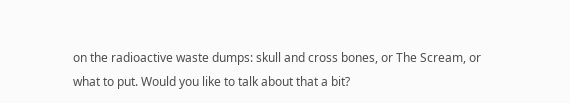on the radioactive waste dumps: skull and cross bones, or The Scream, or what to put. Would you like to talk about that a bit?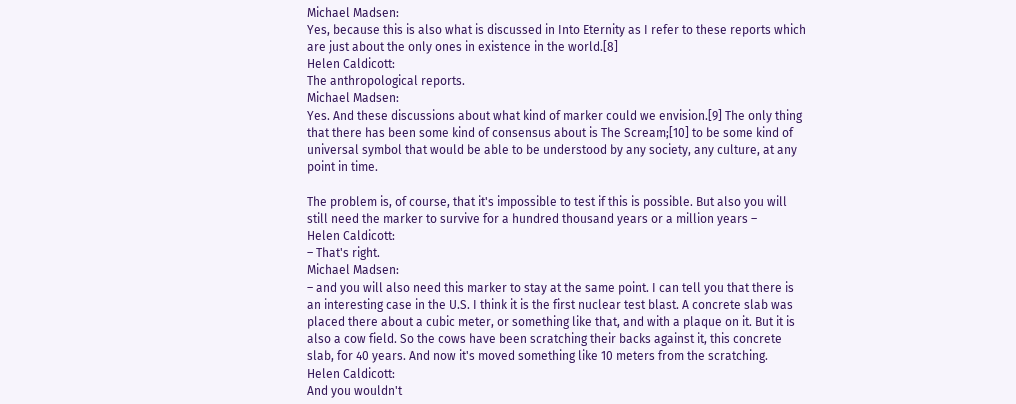Michael Madsen:
Yes, because this is also what is discussed in Into Eternity as I refer to these reports which are just about the only ones in existence in the world.[8]
Helen Caldicott:
The anthropological reports.
Michael Madsen:
Yes. And these discussions about what kind of marker could we envision.[9] The only thing that there has been some kind of consensus about is The Scream;[10] to be some kind of universal symbol that would be able to be understood by any society, any culture, at any point in time.

The problem is, of course, that it's impossible to test if this is possible. But also you will still need the marker to survive for a hundred thousand years or a million years –
Helen Caldicott:
– That's right.
Michael Madsen:
– and you will also need this marker to stay at the same point. I can tell you that there is an interesting case in the U.S. I think it is the first nuclear test blast. A concrete slab was placed there about a cubic meter, or something like that, and with a plaque on it. But it is also a cow field. So the cows have been scratching their backs against it, this concrete slab, for 40 years. And now it's moved something like 10 meters from the scratching.
Helen Caldicott:
And you wouldn't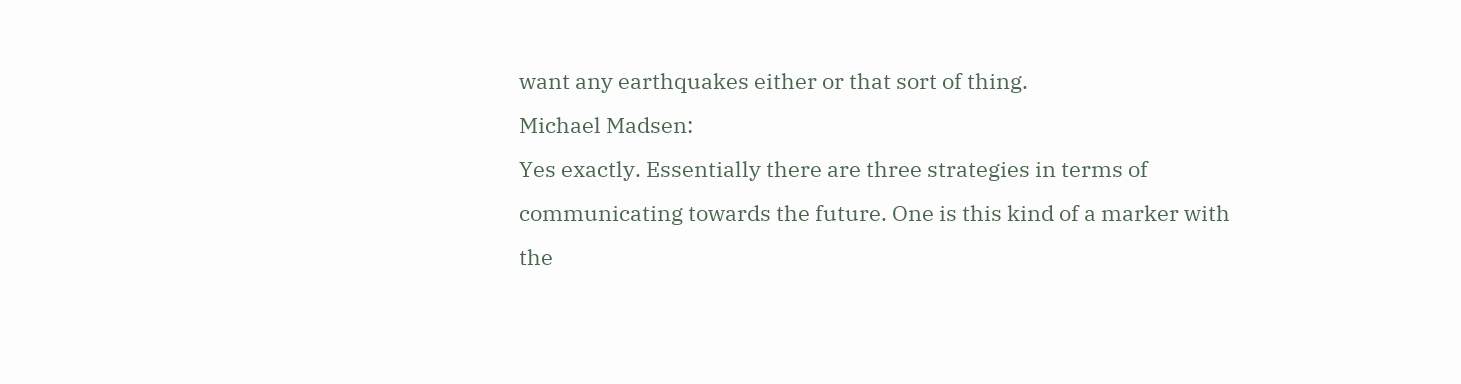want any earthquakes either or that sort of thing.
Michael Madsen:
Yes exactly. Essentially there are three strategies in terms of communicating towards the future. One is this kind of a marker with the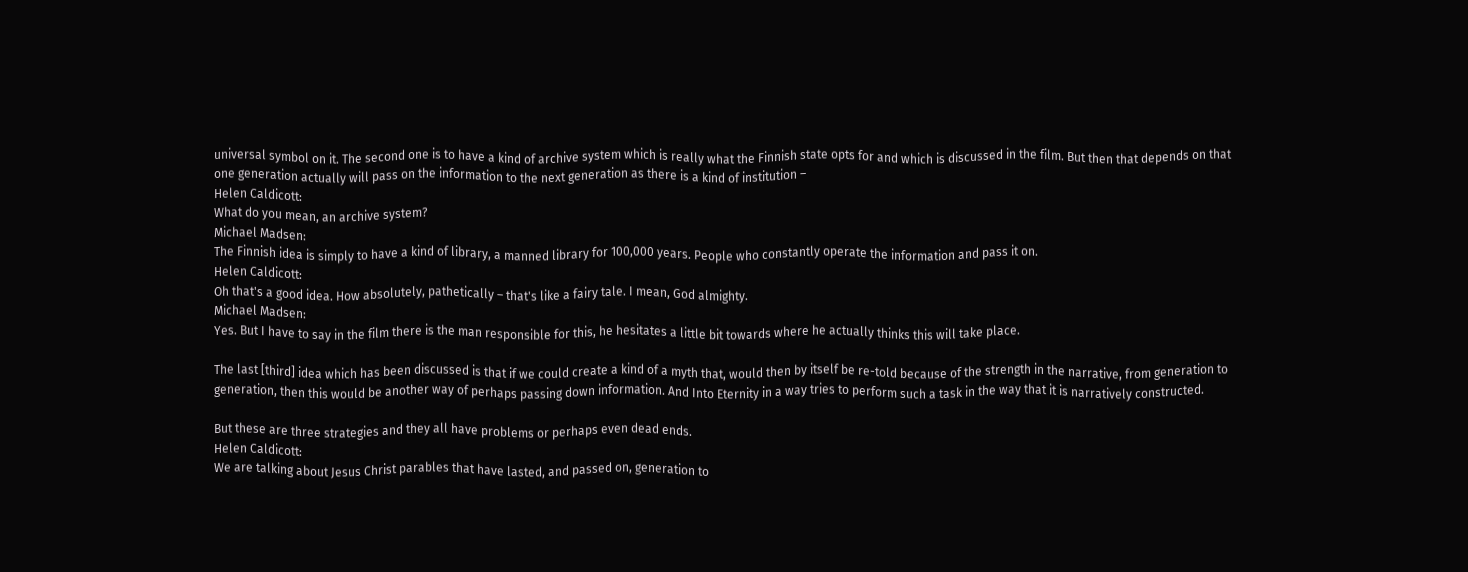universal symbol on it. The second one is to have a kind of archive system which is really what the Finnish state opts for and which is discussed in the film. But then that depends on that one generation actually will pass on the information to the next generation as there is a kind of institution –
Helen Caldicott:
What do you mean, an archive system?
Michael Madsen:
The Finnish idea is simply to have a kind of library, a manned library for 100,000 years. People who constantly operate the information and pass it on.
Helen Caldicott:
Oh that's a good idea. How absolutely, pathetically – that's like a fairy tale. I mean, God almighty.
Michael Madsen:
Yes. But I have to say in the film there is the man responsible for this, he hesitates a little bit towards where he actually thinks this will take place.

The last [third] idea which has been discussed is that if we could create a kind of a myth that, would then by itself be re-told because of the strength in the narrative, from generation to generation, then this would be another way of perhaps passing down information. And Into Eternity in a way tries to perform such a task in the way that it is narratively constructed.

But these are three strategies and they all have problems or perhaps even dead ends.
Helen Caldicott:
We are talking about Jesus Christ parables that have lasted, and passed on, generation to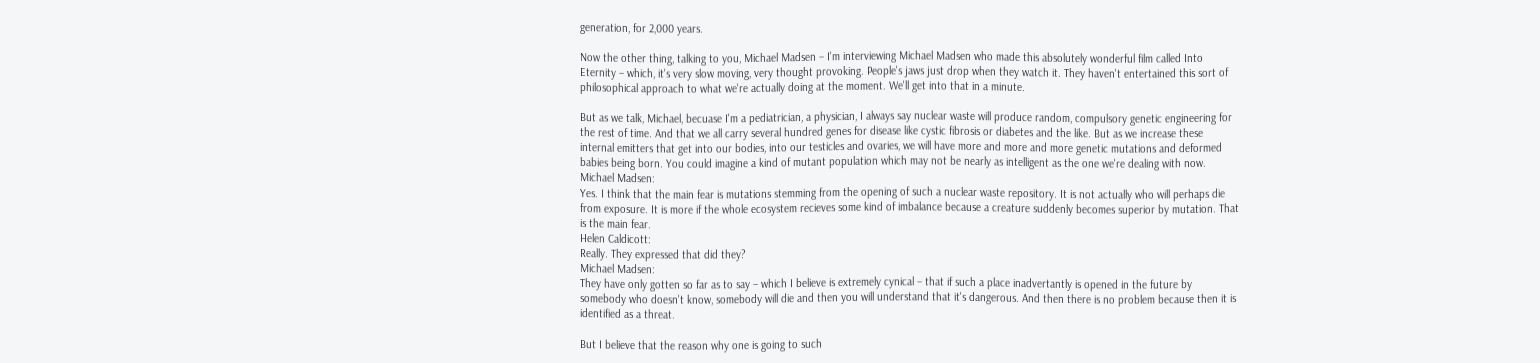generation, for 2,000 years.

Now the other thing, talking to you, Michael Madsen – I'm interviewing Michael Madsen who made this absolutely wonderful film called Into Eternity – which, it's very slow moving, very thought provoking. People's jaws just drop when they watch it. They haven't entertained this sort of philosophical approach to what we're actually doing at the moment. We'll get into that in a minute.

But as we talk, Michael, becuase I'm a pediatrician, a physician, I always say nuclear waste will produce random, compulsory genetic engineering for the rest of time. And that we all carry several hundred genes for disease like cystic fibrosis or diabetes and the like. But as we increase these internal emitters that get into our bodies, into our testicles and ovaries, we will have more and more and more genetic mutations and deformed babies being born. You could imagine a kind of mutant population which may not be nearly as intelligent as the one we're dealing with now.
Michael Madsen:
Yes. I think that the main fear is mutations stemming from the opening of such a nuclear waste repository. It is not actually who will perhaps die from exposure. It is more if the whole ecosystem recieves some kind of imbalance because a creature suddenly becomes superior by mutation. That is the main fear.
Helen Caldicott:
Really. They expressed that did they?
Michael Madsen:
They have only gotten so far as to say – which I believe is extremely cynical – that if such a place inadvertantly is opened in the future by somebody who doesn't know, somebody will die and then you will understand that it's dangerous. And then there is no problem because then it is identified as a threat.

But I believe that the reason why one is going to such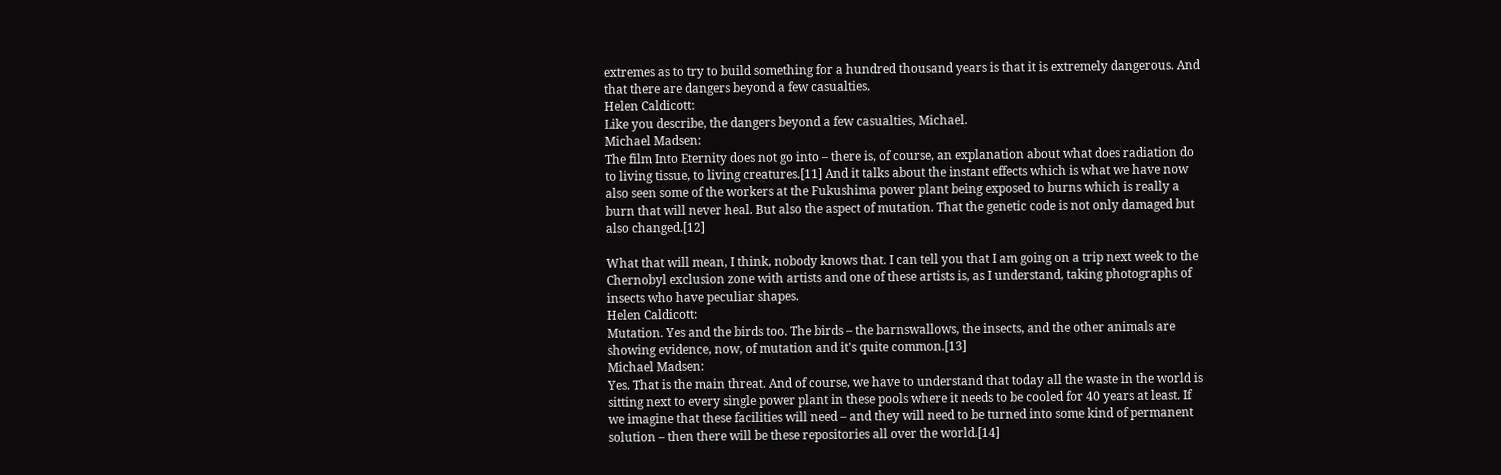extremes as to try to build something for a hundred thousand years is that it is extremely dangerous. And that there are dangers beyond a few casualties.
Helen Caldicott:
Like you describe, the dangers beyond a few casualties, Michael.
Michael Madsen:
The film Into Eternity does not go into – there is, of course, an explanation about what does radiation do to living tissue, to living creatures.[11] And it talks about the instant effects which is what we have now also seen some of the workers at the Fukushima power plant being exposed to burns which is really a burn that will never heal. But also the aspect of mutation. That the genetic code is not only damaged but also changed.[12]

What that will mean, I think, nobody knows that. I can tell you that I am going on a trip next week to the Chernobyl exclusion zone with artists and one of these artists is, as I understand, taking photographs of insects who have peculiar shapes.
Helen Caldicott:
Mutation. Yes and the birds too. The birds – the barnswallows, the insects, and the other animals are showing evidence, now, of mutation and it's quite common.[13]
Michael Madsen:
Yes. That is the main threat. And of course, we have to understand that today all the waste in the world is sitting next to every single power plant in these pools where it needs to be cooled for 40 years at least. If we imagine that these facilities will need – and they will need to be turned into some kind of permanent solution – then there will be these repositories all over the world.[14]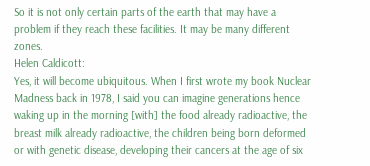So it is not only certain parts of the earth that may have a problem if they reach these facilities. It may be many different zones.
Helen Caldicott:
Yes, it will become ubiquitous. When I first wrote my book Nuclear Madness back in 1978, I said you can imagine generations hence waking up in the morning [with] the food already radioactive, the breast milk already radioactive, the children being born deformed or with genetic disease, developing their cancers at the age of six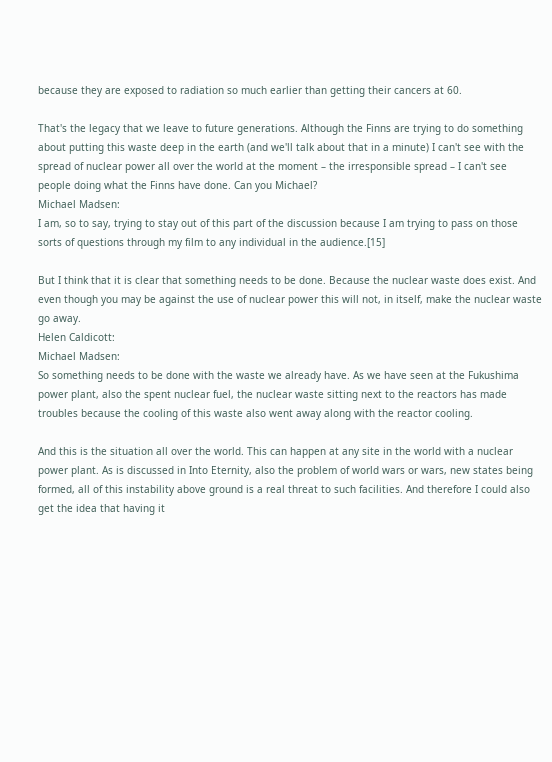because they are exposed to radiation so much earlier than getting their cancers at 60.

That's the legacy that we leave to future generations. Although the Finns are trying to do something about putting this waste deep in the earth (and we'll talk about that in a minute) I can't see with the spread of nuclear power all over the world at the moment – the irresponsible spread – I can't see people doing what the Finns have done. Can you Michael?
Michael Madsen:
I am, so to say, trying to stay out of this part of the discussion because I am trying to pass on those sorts of questions through my film to any individual in the audience.[15]

But I think that it is clear that something needs to be done. Because the nuclear waste does exist. And even though you may be against the use of nuclear power this will not, in itself, make the nuclear waste go away.
Helen Caldicott:
Michael Madsen:
So something needs to be done with the waste we already have. As we have seen at the Fukushima power plant, also the spent nuclear fuel, the nuclear waste sitting next to the reactors has made troubles because the cooling of this waste also went away along with the reactor cooling.

And this is the situation all over the world. This can happen at any site in the world with a nuclear power plant. As is discussed in Into Eternity, also the problem of world wars or wars, new states being formed, all of this instability above ground is a real threat to such facilities. And therefore I could also get the idea that having it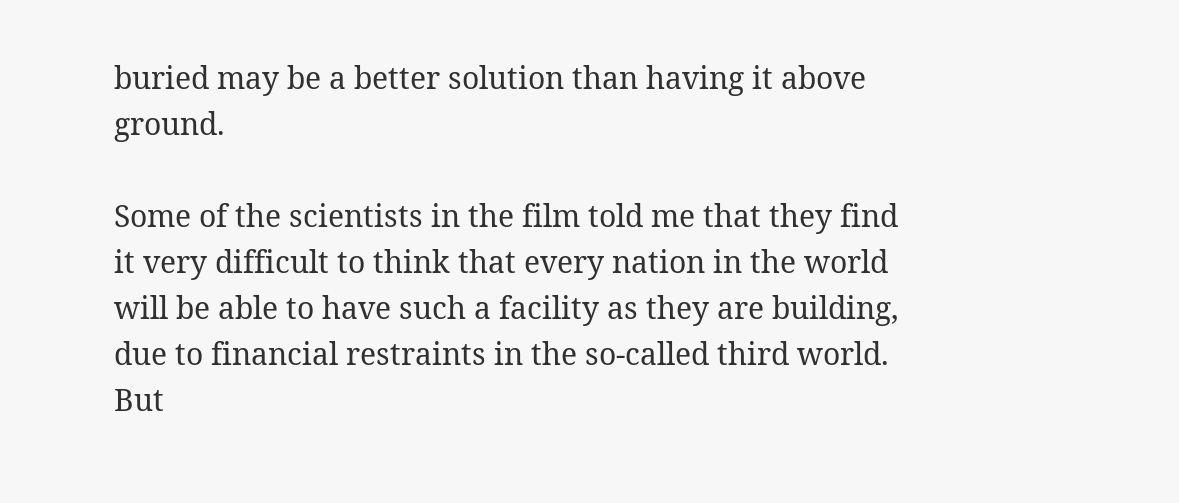buried may be a better solution than having it above ground.

Some of the scientists in the film told me that they find it very difficult to think that every nation in the world will be able to have such a facility as they are building, due to financial restraints in the so-called third world. But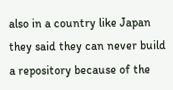also in a country like Japan they said they can never build a repository because of the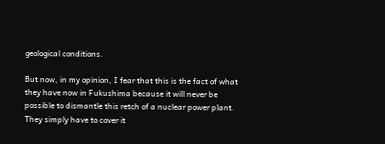geological conditions.

But now, in my opinion, I fear that this is the fact of what they have now in Fukushima because it will never be possible to dismantle this retch of a nuclear power plant. They simply have to cover it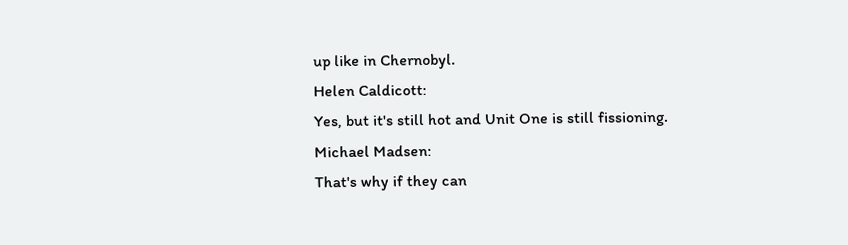up like in Chernobyl.
Helen Caldicott:
Yes, but it's still hot and Unit One is still fissioning.
Michael Madsen:
That's why if they can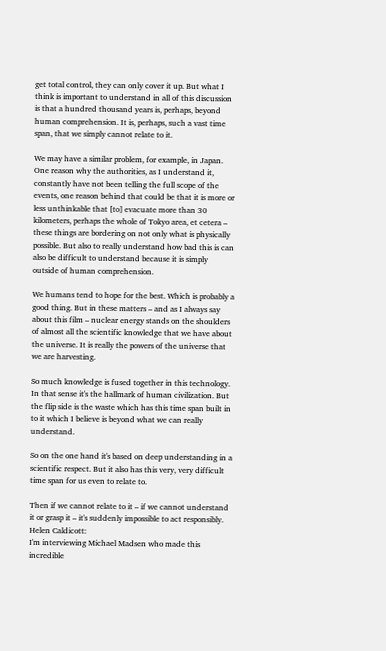get total control, they can only cover it up. But what I think is important to understand in all of this discussion is that a hundred thousand years is, perhaps, beyond human comprehension. It is, perhaps, such a vast time span, that we simply cannot relate to it.

We may have a similar problem, for example, in Japan. One reason why the authorities, as I understand it, constantly have not been telling the full scope of the events, one reason behind that could be that it is more or less unthinkable that [to] evacuate more than 30 kilometers, perhaps the whole of Tokyo area, et cetera – these things are bordering on not only what is physically possible. But also to really understand how bad this is can also be difficult to understand because it is simply outside of human comprehension.

We humans tend to hope for the best. Which is probably a good thing. But in these matters – and as I always say about this film – nuclear energy stands on the shoulders of almost all the scientific knowledge that we have about the universe. It is really the powers of the universe that we are harvesting.

So much knowledge is fused together in this technology. In that sense it's the hallmark of human civilization. But the flip side is the waste which has this time span built in to it which I believe is beyond what we can really understand.

So on the one hand it's based on deep understanding in a scientific respect. But it also has this very, very difficult time span for us even to relate to.

Then if we cannot relate to it – if we cannot understand it or grasp it – it's suddenly impossible to act responsibly.
Helen Caldicott:
I'm interviewing Michael Madsen who made this incredible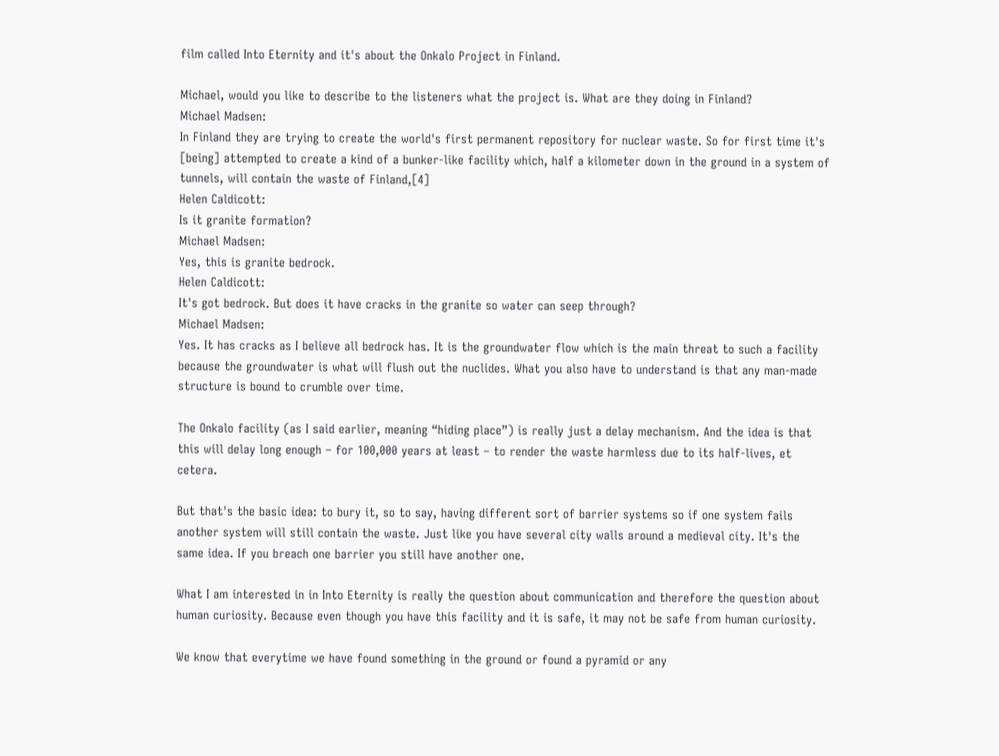film called Into Eternity and it's about the Onkalo Project in Finland.

Michael, would you like to describe to the listeners what the project is. What are they doing in Finland?
Michael Madsen:
In Finland they are trying to create the world's first permanent repository for nuclear waste. So for first time it's [being] attempted to create a kind of a bunker-like facility which, half a kilometer down in the ground in a system of tunnels, will contain the waste of Finland,[4]
Helen Caldicott:
Is it granite formation?
Michael Madsen:
Yes, this is granite bedrock.
Helen Caldicott:
It's got bedrock. But does it have cracks in the granite so water can seep through?
Michael Madsen:
Yes. It has cracks as I believe all bedrock has. It is the groundwater flow which is the main threat to such a facility because the groundwater is what will flush out the nuclides. What you also have to understand is that any man-made structure is bound to crumble over time.

The Onkalo facility (as I said earlier, meaning “hiding place”) is really just a delay mechanism. And the idea is that this will delay long enough – for 100,000 years at least – to render the waste harmless due to its half-lives, et cetera.

But that's the basic idea: to bury it, so to say, having different sort of barrier systems so if one system fails another system will still contain the waste. Just like you have several city walls around a medieval city. It's the same idea. If you breach one barrier you still have another one.

What I am interested in in Into Eternity is really the question about communication and therefore the question about human curiosity. Because even though you have this facility and it is safe, it may not be safe from human curiosity.

We know that everytime we have found something in the ground or found a pyramid or any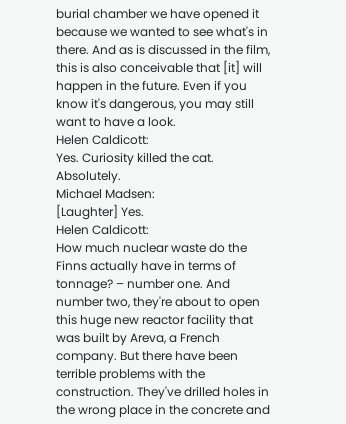burial chamber we have opened it because we wanted to see what's in there. And as is discussed in the film, this is also conceivable that [it] will happen in the future. Even if you know it's dangerous, you may still want to have a look.
Helen Caldicott:
Yes. Curiosity killed the cat. Absolutely.
Michael Madsen:
[Laughter] Yes.
Helen Caldicott:
How much nuclear waste do the Finns actually have in terms of tonnage? – number one. And number two, they're about to open this huge new reactor facility that was built by Areva, a French company. But there have been terrible problems with the construction. They've drilled holes in the wrong place in the concrete and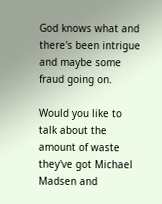God knows what and there's been intrigue and maybe some fraud going on.

Would you like to talk about the amount of waste they've got Michael Madsen and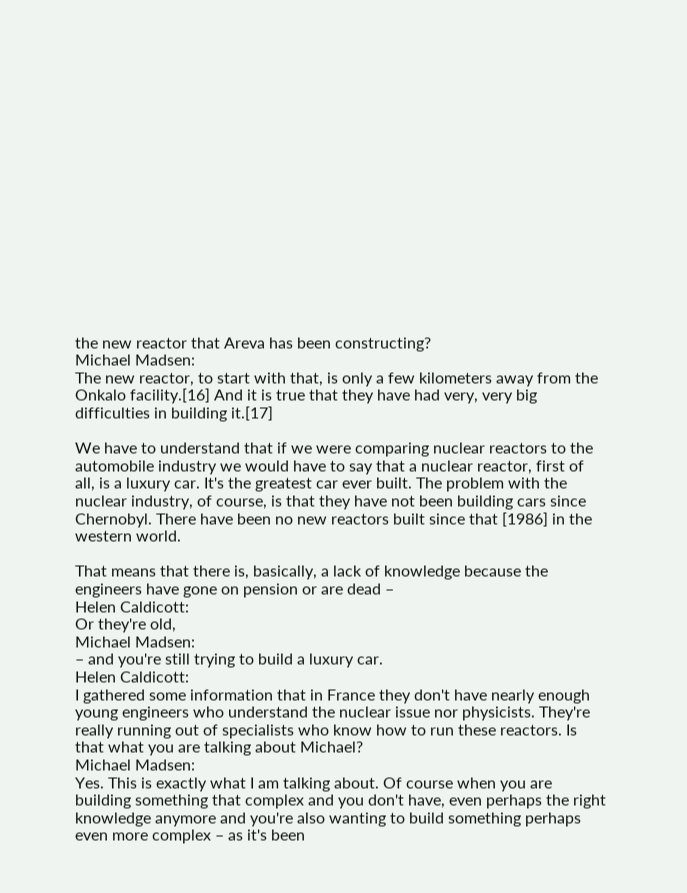the new reactor that Areva has been constructing?
Michael Madsen:
The new reactor, to start with that, is only a few kilometers away from the Onkalo facility.[16] And it is true that they have had very, very big difficulties in building it.[17]

We have to understand that if we were comparing nuclear reactors to the automobile industry we would have to say that a nuclear reactor, first of all, is a luxury car. It's the greatest car ever built. The problem with the nuclear industry, of course, is that they have not been building cars since Chernobyl. There have been no new reactors built since that [1986] in the western world.

That means that there is, basically, a lack of knowledge because the engineers have gone on pension or are dead –
Helen Caldicott:
Or they're old,
Michael Madsen:
– and you're still trying to build a luxury car.
Helen Caldicott:
I gathered some information that in France they don't have nearly enough young engineers who understand the nuclear issue nor physicists. They're really running out of specialists who know how to run these reactors. Is that what you are talking about Michael?
Michael Madsen:
Yes. This is exactly what I am talking about. Of course when you are building something that complex and you don't have, even perhaps the right knowledge anymore and you're also wanting to build something perhaps even more complex – as it's been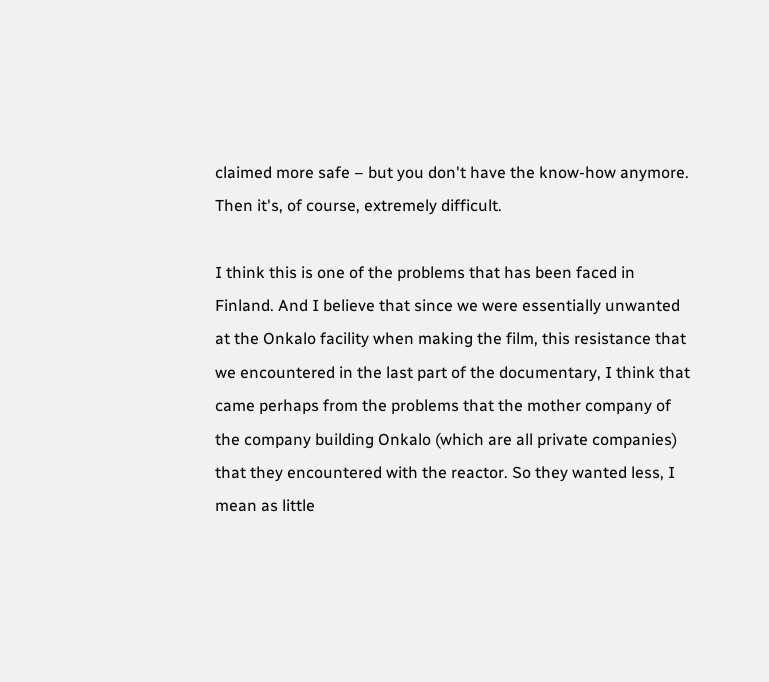claimed more safe – but you don't have the know-how anymore. Then it's, of course, extremely difficult.

I think this is one of the problems that has been faced in Finland. And I believe that since we were essentially unwanted at the Onkalo facility when making the film, this resistance that we encountered in the last part of the documentary, I think that came perhaps from the problems that the mother company of the company building Onkalo (which are all private companies) that they encountered with the reactor. So they wanted less, I mean as little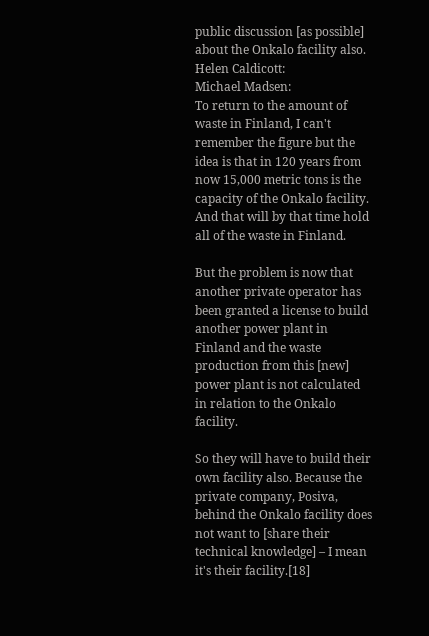public discussion [as possible] about the Onkalo facility also.
Helen Caldicott:
Michael Madsen:
To return to the amount of waste in Finland, I can't remember the figure but the idea is that in 120 years from now 15,000 metric tons is the capacity of the Onkalo facility. And that will by that time hold all of the waste in Finland.

But the problem is now that another private operator has been granted a license to build another power plant in Finland and the waste production from this [new] power plant is not calculated in relation to the Onkalo facility.

So they will have to build their own facility also. Because the private company, Posiva, behind the Onkalo facility does not want to [share their technical knowledge] – I mean it's their facility.[18]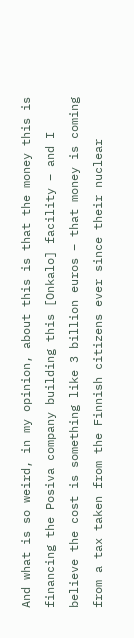And what is so weird, in my opinion, about this is that the money this is financing the Posiva company building this [Onkalo] facility – and I believe the cost is something like 3 billion euros – that money is coming from a tax taken from the Finnish citizens ever since their nuclear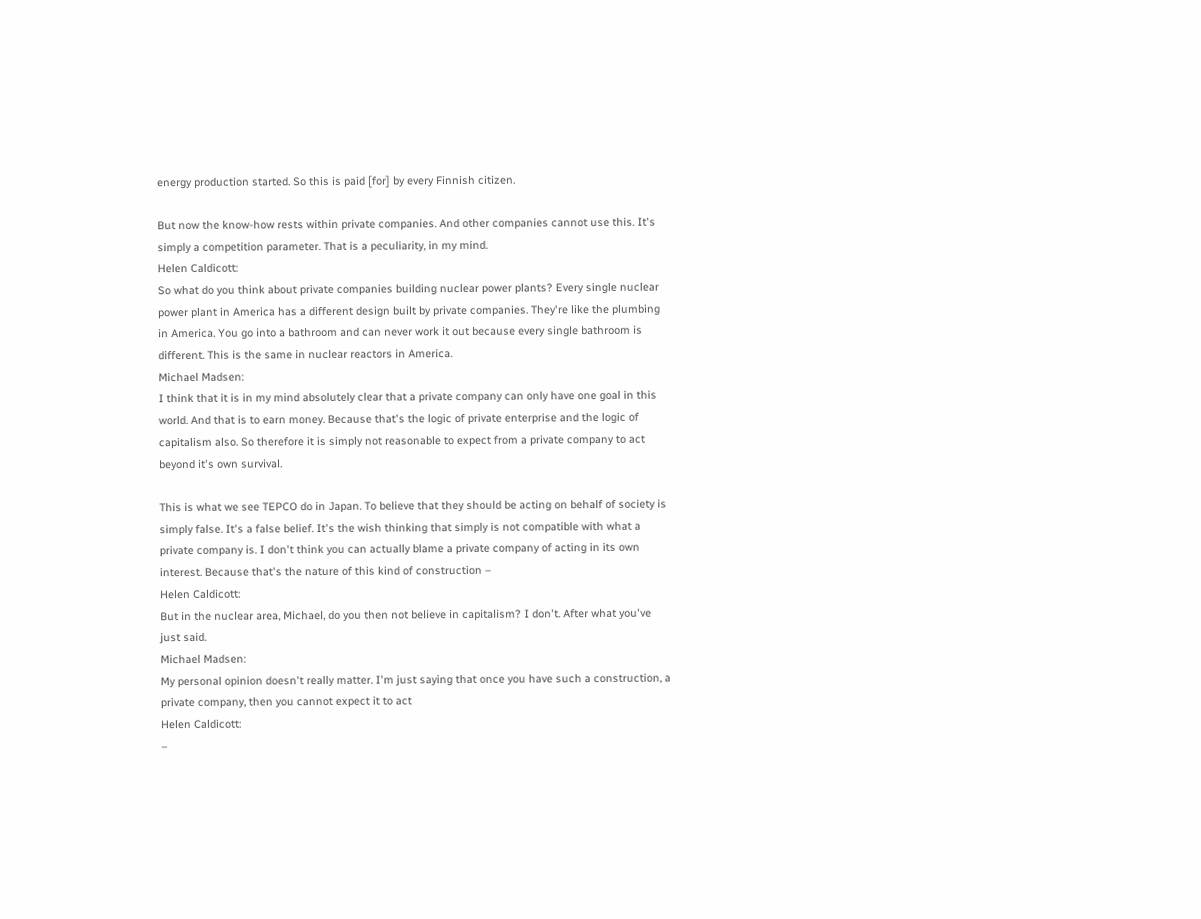energy production started. So this is paid [for] by every Finnish citizen.

But now the know-how rests within private companies. And other companies cannot use this. It's simply a competition parameter. That is a peculiarity, in my mind.
Helen Caldicott:
So what do you think about private companies building nuclear power plants? Every single nuclear power plant in America has a different design built by private companies. They're like the plumbing in America. You go into a bathroom and can never work it out because every single bathroom is different. This is the same in nuclear reactors in America.
Michael Madsen:
I think that it is in my mind absolutely clear that a private company can only have one goal in this world. And that is to earn money. Because that's the logic of private enterprise and the logic of capitalism also. So therefore it is simply not reasonable to expect from a private company to act beyond it's own survival.

This is what we see TEPCO do in Japan. To believe that they should be acting on behalf of society is simply false. It's a false belief. It's the wish thinking that simply is not compatible with what a private company is. I don't think you can actually blame a private company of acting in its own interest. Because that's the nature of this kind of construction –
Helen Caldicott:
But in the nuclear area, Michael, do you then not believe in capitalism? I don't. After what you've just said.
Michael Madsen:
My personal opinion doesn't really matter. I'm just saying that once you have such a construction, a private company, then you cannot expect it to act
Helen Caldicott:
–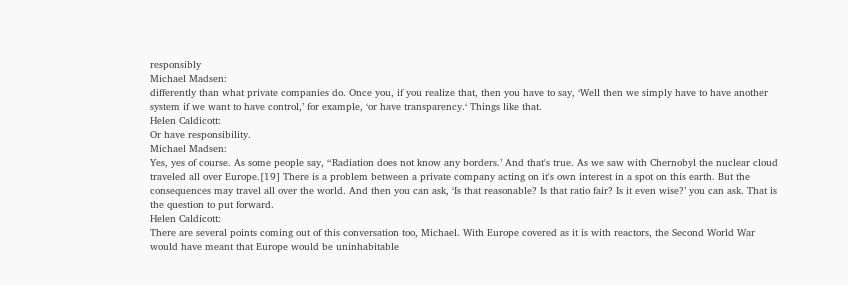responsibly
Michael Madsen:
differently than what private companies do. Once you, if you realize that, then you have to say, ‘Well then we simply have to have another system if we want to have control,’ for example, ‘or have transparency.‘ Things like that.
Helen Caldicott:
Or have responsibility.
Michael Madsen:
Yes, yes of course. As some people say, “Radiation does not know any borders.’ And that's true. As we saw with Chernobyl the nuclear cloud traveled all over Europe.[19] There is a problem between a private company acting on it's own interest in a spot on this earth. But the consequences may travel all over the world. And then you can ask, ‘Is that reasonable? Is that ratio fair? Is it even wise?’ you can ask. That is the question to put forward.
Helen Caldicott:
There are several points coming out of this conversation too, Michael. With Europe covered as it is with reactors, the Second World War would have meant that Europe would be uninhabitable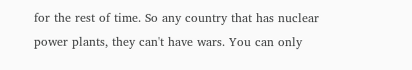for the rest of time. So any country that has nuclear power plants, they can't have wars. You can only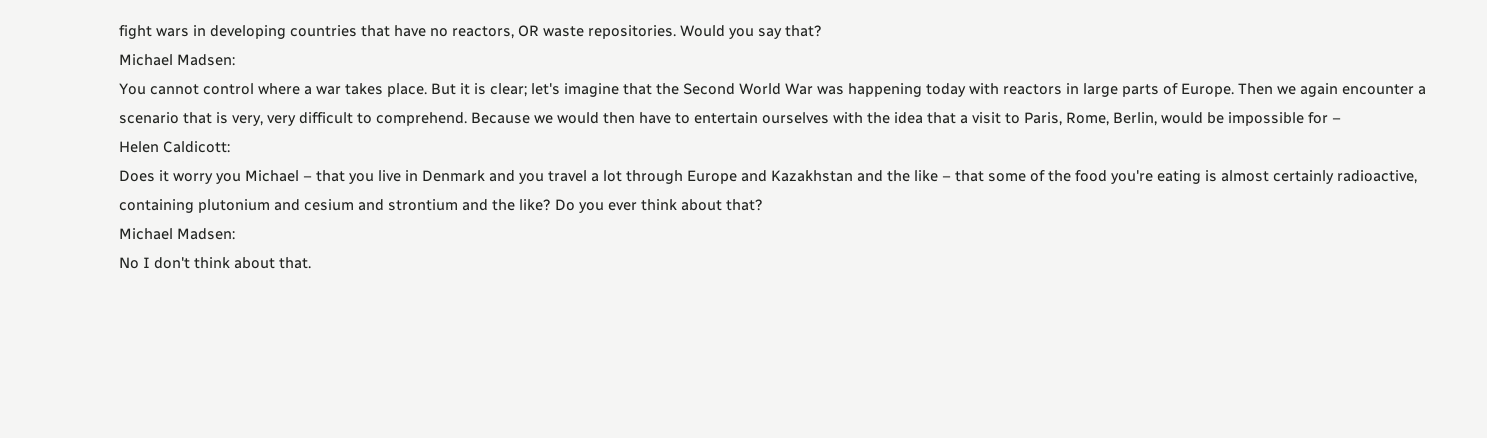fight wars in developing countries that have no reactors, OR waste repositories. Would you say that?
Michael Madsen:
You cannot control where a war takes place. But it is clear; let's imagine that the Second World War was happening today with reactors in large parts of Europe. Then we again encounter a scenario that is very, very difficult to comprehend. Because we would then have to entertain ourselves with the idea that a visit to Paris, Rome, Berlin, would be impossible for –
Helen Caldicott:
Does it worry you Michael – that you live in Denmark and you travel a lot through Europe and Kazakhstan and the like – that some of the food you're eating is almost certainly radioactive, containing plutonium and cesium and strontium and the like? Do you ever think about that?
Michael Madsen:
No I don't think about that.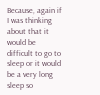Because, again if I was thinking about that it would be difficult to go to sleep or it would be a very long sleep so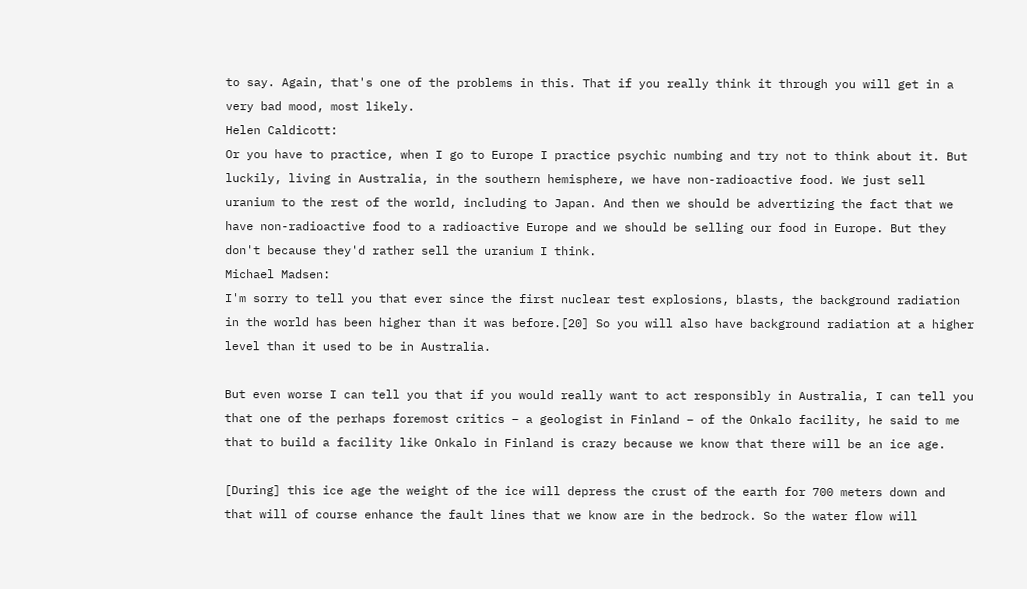to say. Again, that's one of the problems in this. That if you really think it through you will get in a very bad mood, most likely.
Helen Caldicott:
Or you have to practice, when I go to Europe I practice psychic numbing and try not to think about it. But luckily, living in Australia, in the southern hemisphere, we have non-radioactive food. We just sell uranium to the rest of the world, including to Japan. And then we should be advertizing the fact that we have non-radioactive food to a radioactive Europe and we should be selling our food in Europe. But they don't because they'd rather sell the uranium I think.
Michael Madsen:
I'm sorry to tell you that ever since the first nuclear test explosions, blasts, the background radiation in the world has been higher than it was before.[20] So you will also have background radiation at a higher level than it used to be in Australia.

But even worse I can tell you that if you would really want to act responsibly in Australia, I can tell you that one of the perhaps foremost critics – a geologist in Finland – of the Onkalo facility, he said to me that to build a facility like Onkalo in Finland is crazy because we know that there will be an ice age.

[During] this ice age the weight of the ice will depress the crust of the earth for 700 meters down and that will of course enhance the fault lines that we know are in the bedrock. So the water flow will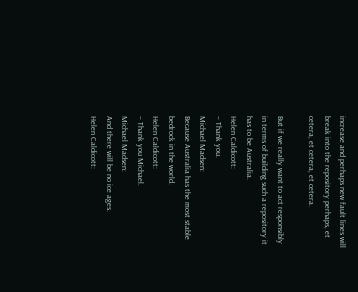increase and perhaps new fault lines will break into the repository perhaps, et cetera, et cetera, et cetera.

But if we really want to act responsibly in terms of building such a repository it has to be Australia.
Helen Caldicott:
– Thank you.
Michael Madsen:
Because Australia has the most stable bedrock in the world.
Helen Caldicott:
– Thank you Michael.
Michael Madsen:
And there will be no ice ages.
Helen Caldicott: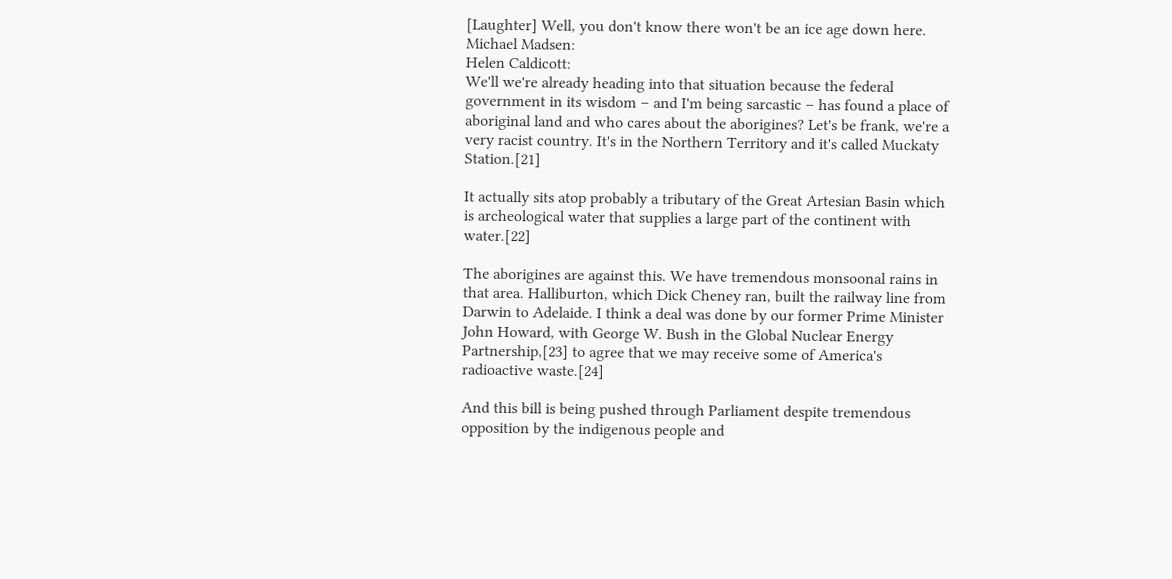[Laughter] Well, you don't know there won't be an ice age down here.
Michael Madsen:
Helen Caldicott:
We'll we're already heading into that situation because the federal government in its wisdom – and I'm being sarcastic – has found a place of aboriginal land and who cares about the aborigines? Let's be frank, we're a very racist country. It's in the Northern Territory and it's called Muckaty Station.[21]

It actually sits atop probably a tributary of the Great Artesian Basin which is archeological water that supplies a large part of the continent with water.[22]

The aborigines are against this. We have tremendous monsoonal rains in that area. Halliburton, which Dick Cheney ran, built the railway line from Darwin to Adelaide. I think a deal was done by our former Prime Minister John Howard, with George W. Bush in the Global Nuclear Energy Partnership,[23] to agree that we may receive some of America's radioactive waste.[24]

And this bill is being pushed through Parliament despite tremendous opposition by the indigenous people and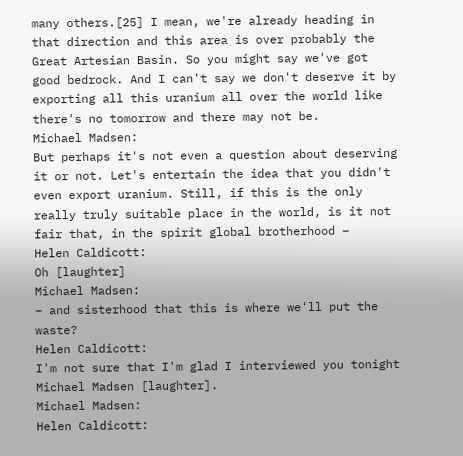many others.[25] I mean, we're already heading in that direction and this area is over probably the Great Artesian Basin. So you might say we've got good bedrock. And I can't say we don't deserve it by exporting all this uranium all over the world like there's no tomorrow and there may not be.
Michael Madsen:
But perhaps it's not even a question about deserving it or not. Let's entertain the idea that you didn't even export uranium. Still, if this is the only really truly suitable place in the world, is it not fair that, in the spirit global brotherhood –
Helen Caldicott:
Oh [laughter]
Michael Madsen:
– and sisterhood that this is where we'll put the waste?
Helen Caldicott:
I'm not sure that I'm glad I interviewed you tonight Michael Madsen [laughter].
Michael Madsen:
Helen Caldicott: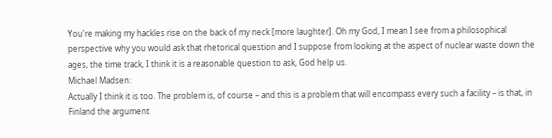You're making my hackles rise on the back of my neck [more laughter]. Oh my God, I mean I see from a philosophical perspective why you would ask that rhetorical question and I suppose from looking at the aspect of nuclear waste down the ages, the time track, I think it is a reasonable question to ask, God help us.
Michael Madsen:
Actually I think it is too. The problem is, of course – and this is a problem that will encompass every such a facility – is that, in Finland the argument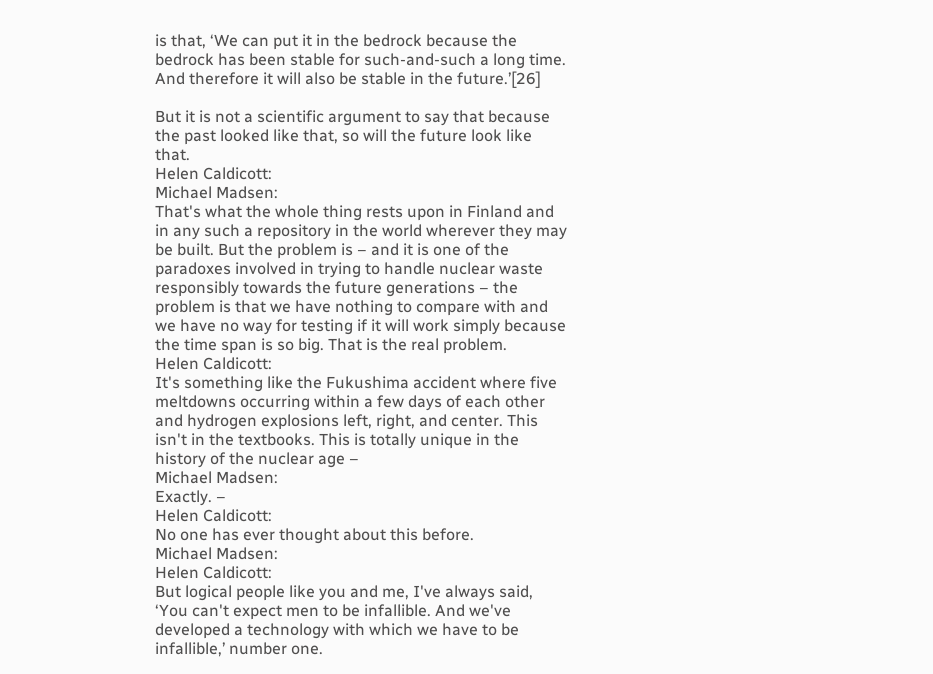is that, ‘We can put it in the bedrock because the bedrock has been stable for such-and-such a long time. And therefore it will also be stable in the future.’[26]

But it is not a scientific argument to say that because the past looked like that, so will the future look like that.
Helen Caldicott:
Michael Madsen:
That's what the whole thing rests upon in Finland and in any such a repository in the world wherever they may be built. But the problem is – and it is one of the paradoxes involved in trying to handle nuclear waste responsibly towards the future generations – the problem is that we have nothing to compare with and we have no way for testing if it will work simply because the time span is so big. That is the real problem.
Helen Caldicott:
It's something like the Fukushima accident where five meltdowns occurring within a few days of each other and hydrogen explosions left, right, and center. This isn't in the textbooks. This is totally unique in the history of the nuclear age –
Michael Madsen:
Exactly. –
Helen Caldicott:
No one has ever thought about this before.
Michael Madsen:
Helen Caldicott:
But logical people like you and me, I've always said, ‘You can't expect men to be infallible. And we've developed a technology with which we have to be infallible,’ number one.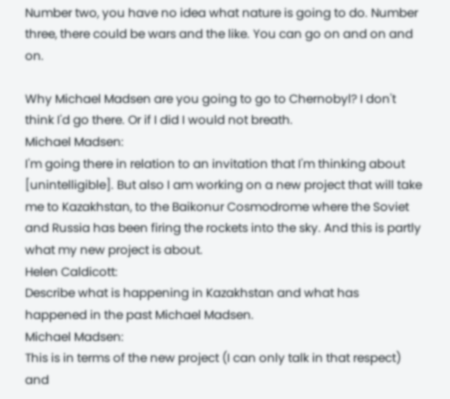Number two, you have no idea what nature is going to do. Number three, there could be wars and the like. You can go on and on and on.

Why Michael Madsen are you going to go to Chernobyl? I don't think I'd go there. Or if I did I would not breath.
Michael Madsen:
I'm going there in relation to an invitation that I'm thinking about [unintelligible]. But also I am working on a new project that will take me to Kazakhstan, to the Baikonur Cosmodrome where the Soviet and Russia has been firing the rockets into the sky. And this is partly what my new project is about.
Helen Caldicott:
Describe what is happening in Kazakhstan and what has happened in the past Michael Madsen.
Michael Madsen:
This is in terms of the new project (I can only talk in that respect) and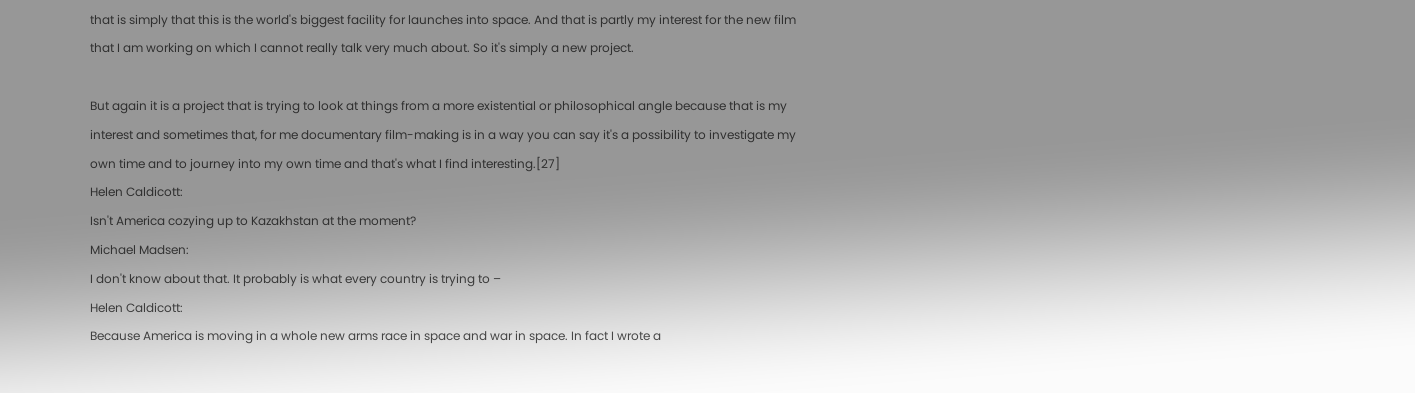that is simply that this is the world's biggest facility for launches into space. And that is partly my interest for the new film that I am working on which I cannot really talk very much about. So it's simply a new project.

But again it is a project that is trying to look at things from a more existential or philosophical angle because that is my interest and sometimes that, for me documentary film-making is in a way you can say it's a possibility to investigate my own time and to journey into my own time and that's what I find interesting.[27]
Helen Caldicott:
Isn't America cozying up to Kazakhstan at the moment?
Michael Madsen:
I don't know about that. It probably is what every country is trying to –
Helen Caldicott:
Because America is moving in a whole new arms race in space and war in space. In fact I wrote a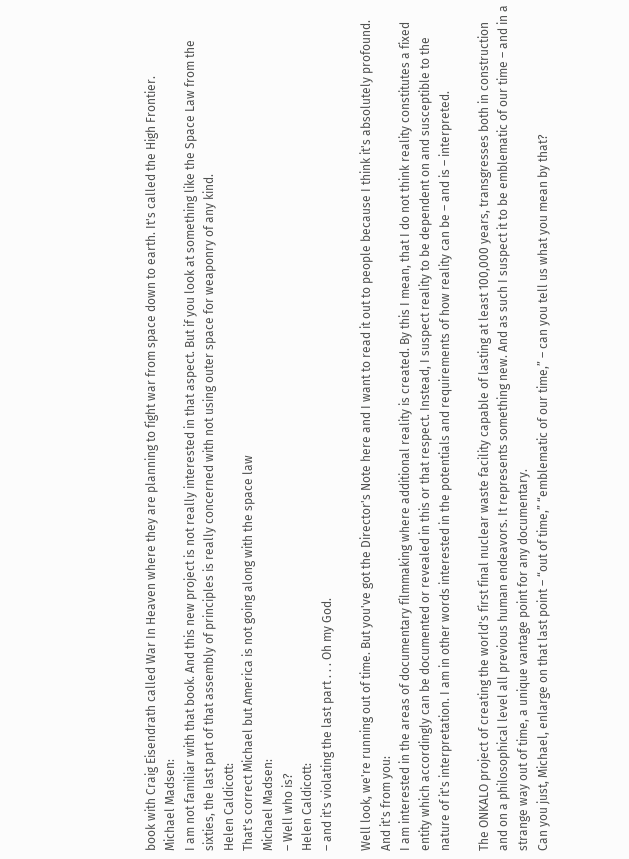book with Craig Eisendrath called War In Heaven where they are planning to fight war from space down to earth. It's called the High Frontier.
Michael Madsen:
I am not familiar with that book. And this new project is not really interested in that aspect. But if you look at something like the Space Law from the sixties, the last part of that assembly of principles is really concerned with not using outer space for weaponry of any kind.
Helen Caldicott:
That's correct Michael but America is not going along with the space law
Michael Madsen:
– Well who is?
Helen Caldicott:
– and it's violating the last part . . . Oh my God.

Well look, we're running out of time. But you've got the Director's Note here and I want to read it out to people because I think it's absolutely profound. And it's from you:
I am interested in the areas of documentary filmmaking where additional reality is created. By this I mean, that I do not think reality constitutes a fixed entity which accordingly can be documented or revealed in this or that respect. Instead, I suspect reality to be dependent on and susceptible to the nature of it's interpretation. I am in other words interested in the potentials and requirements of how reality can be – and is – interpreted.

The ONKALO project of creating the world's first final nuclear waste facility capable of lasting at least 100,000 years, transgresses both in construction and on a philosophical level all previous human endeavors. It represents something new. And as such I suspect it to be emblematic of our time – and in a strange way out of time, a unique vantage point for any documentary.
Can you just, Michael, enlarge on that last point – “out of time,” “emblematic of our time,” – can you tell us what you mean by that?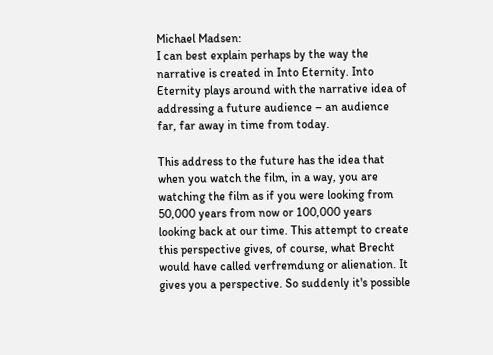Michael Madsen:
I can best explain perhaps by the way the narrative is created in Into Eternity. Into Eternity plays around with the narrative idea of addressing a future audience – an audience far, far away in time from today.

This address to the future has the idea that when you watch the film, in a way, you are watching the film as if you were looking from 50,000 years from now or 100,000 years looking back at our time. This attempt to create this perspective gives, of course, what Brecht would have called verfremdung or alienation. It gives you a perspective. So suddenly it's possible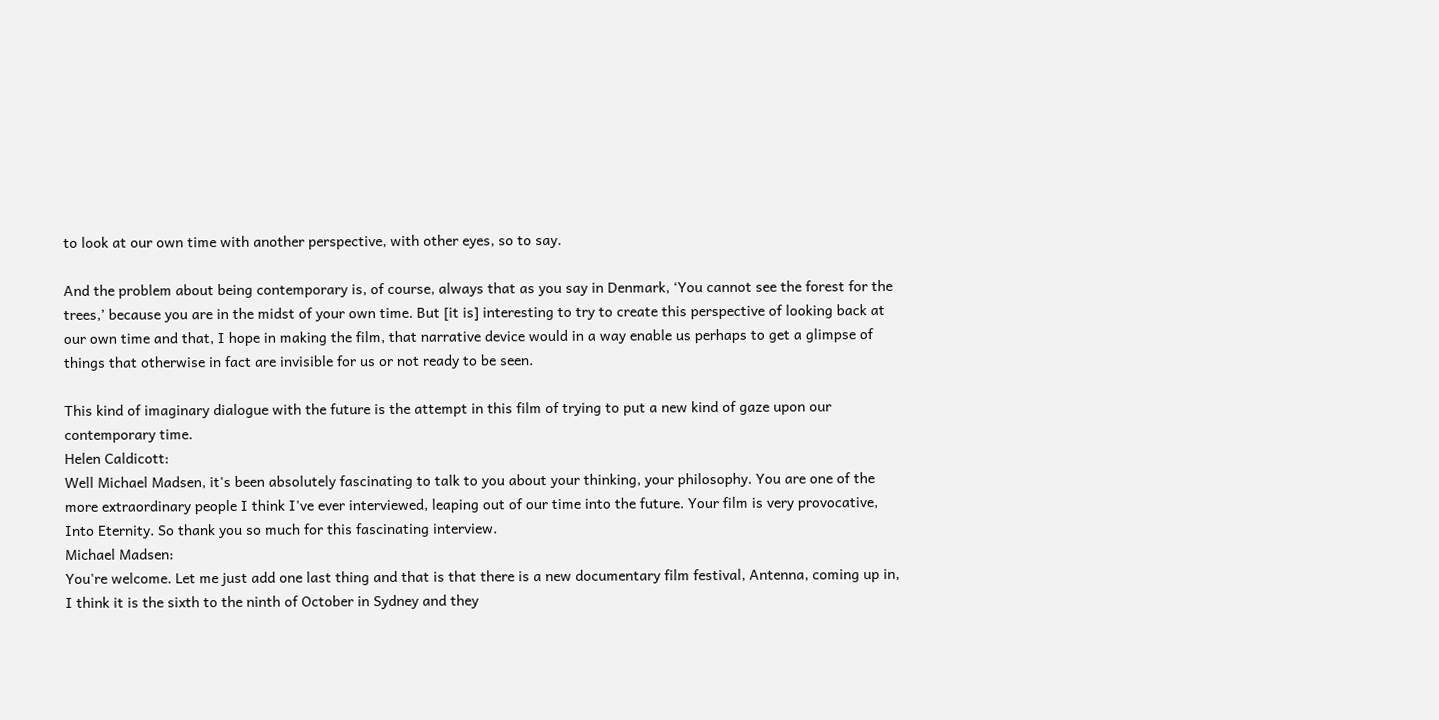to look at our own time with another perspective, with other eyes, so to say.

And the problem about being contemporary is, of course, always that as you say in Denmark, ‘You cannot see the forest for the trees,’ because you are in the midst of your own time. But [it is] interesting to try to create this perspective of looking back at our own time and that, I hope in making the film, that narrative device would in a way enable us perhaps to get a glimpse of things that otherwise in fact are invisible for us or not ready to be seen.

This kind of imaginary dialogue with the future is the attempt in this film of trying to put a new kind of gaze upon our contemporary time.
Helen Caldicott:
Well Michael Madsen, it's been absolutely fascinating to talk to you about your thinking, your philosophy. You are one of the more extraordinary people I think I've ever interviewed, leaping out of our time into the future. Your film is very provocative, Into Eternity. So thank you so much for this fascinating interview.
Michael Madsen:
You're welcome. Let me just add one last thing and that is that there is a new documentary film festival, Antenna, coming up in, I think it is the sixth to the ninth of October in Sydney and they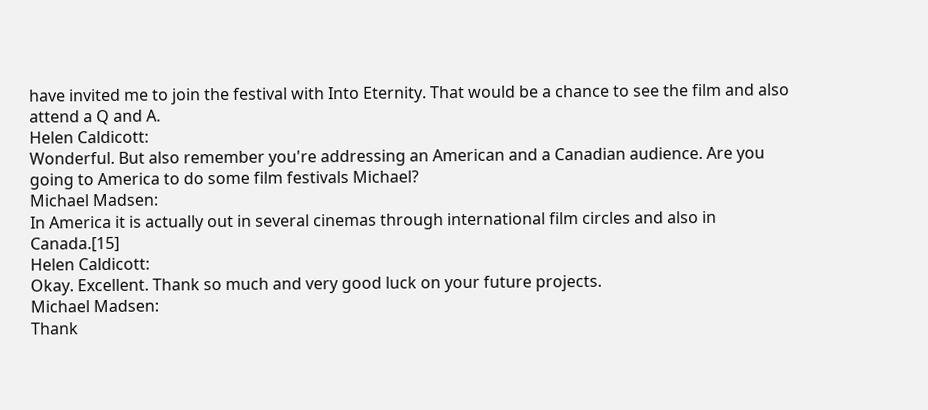have invited me to join the festival with Into Eternity. That would be a chance to see the film and also attend a Q and A.
Helen Caldicott:
Wonderful. But also remember you're addressing an American and a Canadian audience. Are you going to America to do some film festivals Michael?
Michael Madsen:
In America it is actually out in several cinemas through international film circles and also in Canada.[15]
Helen Caldicott:
Okay. Excellent. Thank so much and very good luck on your future projects.
Michael Madsen:
Thank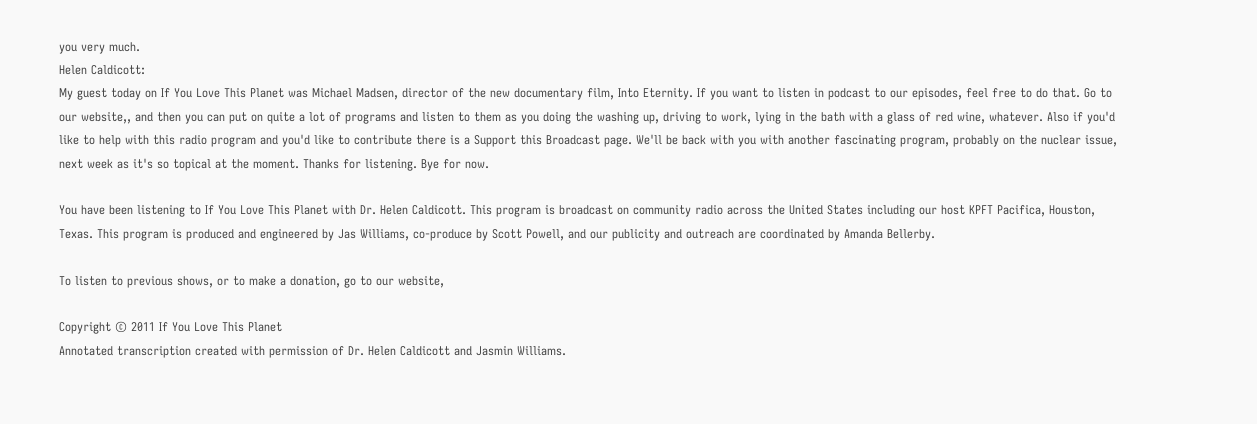you very much.
Helen Caldicott:
My guest today on If You Love This Planet was Michael Madsen, director of the new documentary film, Into Eternity. If you want to listen in podcast to our episodes, feel free to do that. Go to our website,, and then you can put on quite a lot of programs and listen to them as you doing the washing up, driving to work, lying in the bath with a glass of red wine, whatever. Also if you'd like to help with this radio program and you'd like to contribute there is a Support this Broadcast page. We'll be back with you with another fascinating program, probably on the nuclear issue, next week as it's so topical at the moment. Thanks for listening. Bye for now.

You have been listening to If You Love This Planet with Dr. Helen Caldicott. This program is broadcast on community radio across the United States including our host KPFT Pacifica, Houston, Texas. This program is produced and engineered by Jas Williams, co-produce by Scott Powell, and our publicity and outreach are coordinated by Amanda Bellerby.

To listen to previous shows, or to make a donation, go to our website,

Copyright © 2011 If You Love This Planet
Annotated transcription created with permission of Dr. Helen Caldicott and Jasmin Williams.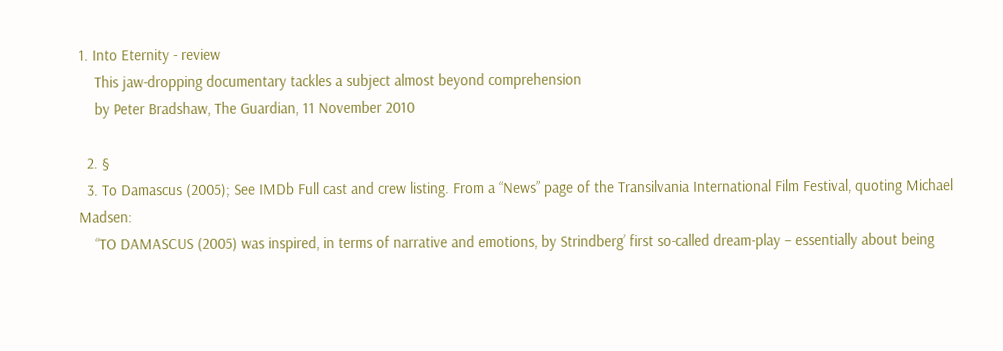1. Into Eternity - review
    This jaw-dropping documentary tackles a subject almost beyond comprehension
    by Peter Bradshaw, The Guardian, 11 November 2010

  2. §
  3. To Damascus (2005); See IMDb Full cast and crew listing. From a “News” page of the Transilvania International Film Festival, quoting Michael Madsen:
    “TO DAMASCUS (2005) was inspired, in terms of narrative and emotions, by Strindberg’ first so-called dream-play – essentially about being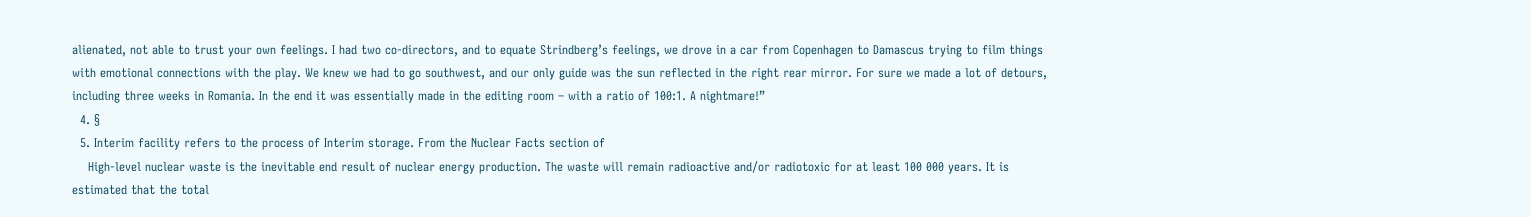alienated, not able to trust your own feelings. I had two co-directors, and to equate Strindberg’s feelings, we drove in a car from Copenhagen to Damascus trying to film things with emotional connections with the play. We knew we had to go southwest, and our only guide was the sun reflected in the right rear mirror. For sure we made a lot of detours, including three weeks in Romania. In the end it was essentially made in the editing room – with a ratio of 100:1. A nightmare!”
  4. §
  5. Interim facility refers to the process of Interim storage. From the Nuclear Facts section of
    High-level nuclear waste is the inevitable end result of nuclear energy production. The waste will remain radioactive and/or radiotoxic for at least 100 000 years. It is estimated that the total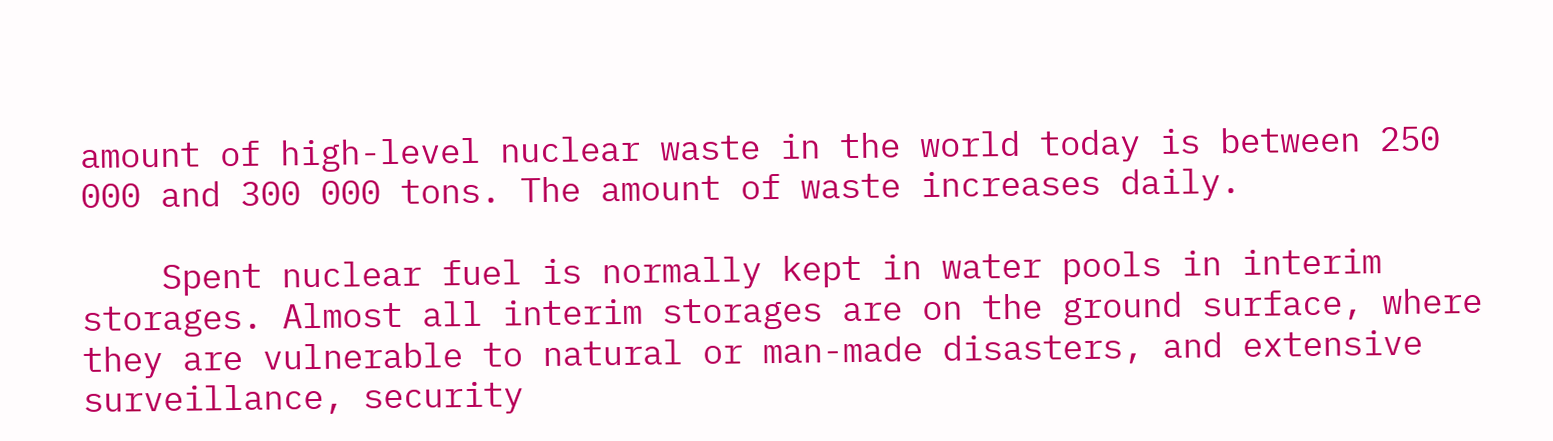amount of high-level nuclear waste in the world today is between 250 000 and 300 000 tons. The amount of waste increases daily.

    Spent nuclear fuel is normally kept in water pools in interim storages. Almost all interim storages are on the ground surface, where they are vulnerable to natural or man-made disasters, and extensive surveillance, security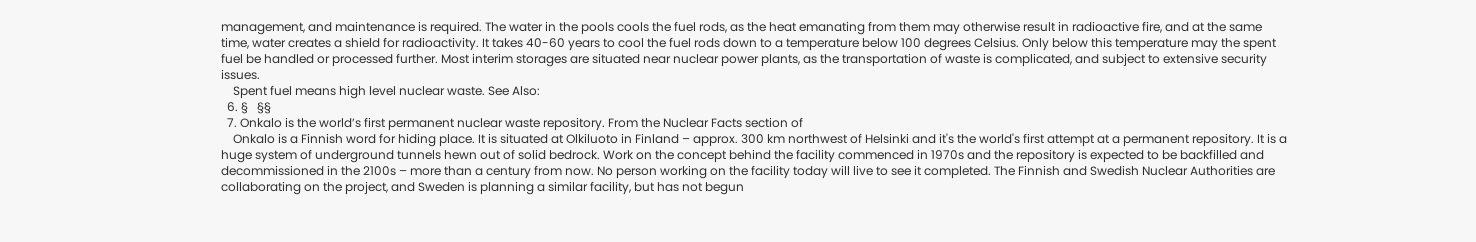management, and maintenance is required. The water in the pools cools the fuel rods, as the heat emanating from them may otherwise result in radioactive fire, and at the same time, water creates a shield for radioactivity. It takes 40-60 years to cool the fuel rods down to a temperature below 100 degrees Celsius. Only below this temperature may the spent fuel be handled or processed further. Most interim storages are situated near nuclear power plants, as the transportation of waste is complicated, and subject to extensive security issues.
    Spent fuel means high level nuclear waste. See Also:
  6. §   §§
  7. Onkalo is the world’s first permanent nuclear waste repository. From the Nuclear Facts section of
    Onkalo is a Finnish word for hiding place. It is situated at Olkiluoto in Finland – approx. 300 km northwest of Helsinki and it's the world's first attempt at a permanent repository. It is a huge system of underground tunnels hewn out of solid bedrock. Work on the concept behind the facility commenced in 1970s and the repository is expected to be backfilled and decommissioned in the 2100s – more than a century from now. No person working on the facility today will live to see it completed. The Finnish and Swedish Nuclear Authorities are collaborating on the project, and Sweden is planning a similar facility, but has not begun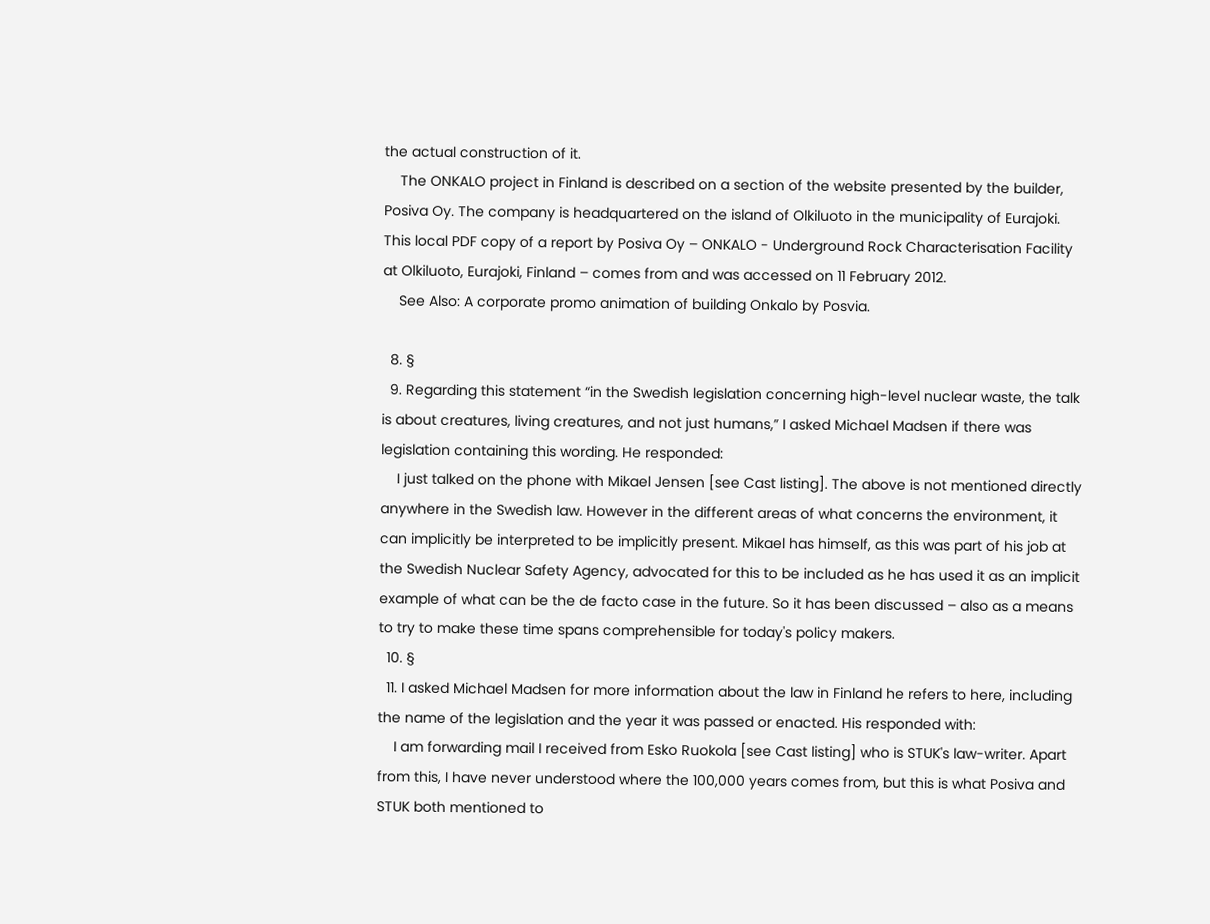the actual construction of it.
    The ONKALO project in Finland is described on a section of the website presented by the builder, Posiva Oy. The company is headquartered on the island of Olkiluoto in the municipality of Eurajoki. This local PDF copy of a report by Posiva Oy – ONKALO - Underground Rock Characterisation Facility at Olkiluoto, Eurajoki, Finland – comes from and was accessed on 11 February 2012.
    See Also: A corporate promo animation of building Onkalo by Posvia.

  8. §
  9. Regarding this statement “in the Swedish legislation concerning high-level nuclear waste, the talk is about creatures, living creatures, and not just humans,” I asked Michael Madsen if there was legislation containing this wording. He responded:
    I just talked on the phone with Mikael Jensen [see Cast listing]. The above is not mentioned directly anywhere in the Swedish law. However in the different areas of what concerns the environment, it can implicitly be interpreted to be implicitly present. Mikael has himself, as this was part of his job at the Swedish Nuclear Safety Agency, advocated for this to be included as he has used it as an implicit example of what can be the de facto case in the future. So it has been discussed – also as a means to try to make these time spans comprehensible for today's policy makers.
  10. §
  11. I asked Michael Madsen for more information about the law in Finland he refers to here, including the name of the legislation and the year it was passed or enacted. His responded with:
    I am forwarding mail I received from Esko Ruokola [see Cast listing] who is STUK's law-writer. Apart from this, I have never understood where the 100,000 years comes from, but this is what Posiva and STUK both mentioned to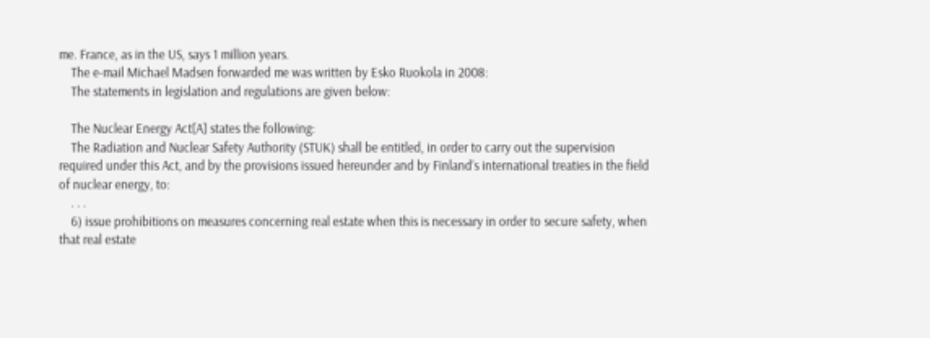me. France, as in the US, says 1 million years.
    The e-mail Michael Madsen forwarded me was written by Esko Ruokola in 2008:
    The statements in legislation and regulations are given below:

    The Nuclear Energy Act[A] states the following:
    The Radiation and Nuclear Safety Authority (STUK) shall be entitled, in order to carry out the supervision required under this Act, and by the provisions issued hereunder and by Finland’s international treaties in the field of nuclear energy, to:
    . . .
    6) issue prohibitions on measures concerning real estate when this is necessary in order to secure safety, when that real estate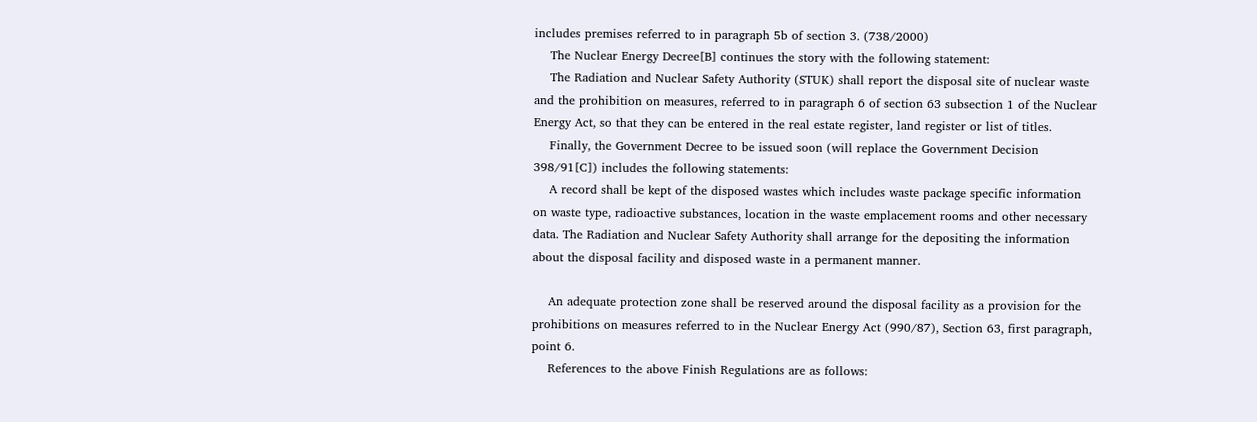includes premises referred to in paragraph 5b of section 3. (738/2000)
    The Nuclear Energy Decree[B] continues the story with the following statement:
    The Radiation and Nuclear Safety Authority (STUK) shall report the disposal site of nuclear waste and the prohibition on measures, referred to in paragraph 6 of section 63 subsection 1 of the Nuclear Energy Act, so that they can be entered in the real estate register, land register or list of titles.
    Finally, the Government Decree to be issued soon (will replace the Government Decision 398/91[C]) includes the following statements:
    A record shall be kept of the disposed wastes which includes waste package specific information on waste type, radioactive substances, location in the waste emplacement rooms and other necessary data. The Radiation and Nuclear Safety Authority shall arrange for the depositing the information about the disposal facility and disposed waste in a permanent manner.

    An adequate protection zone shall be reserved around the disposal facility as a provision for the prohibitions on measures referred to in the Nuclear Energy Act (990/87), Section 63, first paragraph, point 6.
    References to the above Finish Regulations are as follows: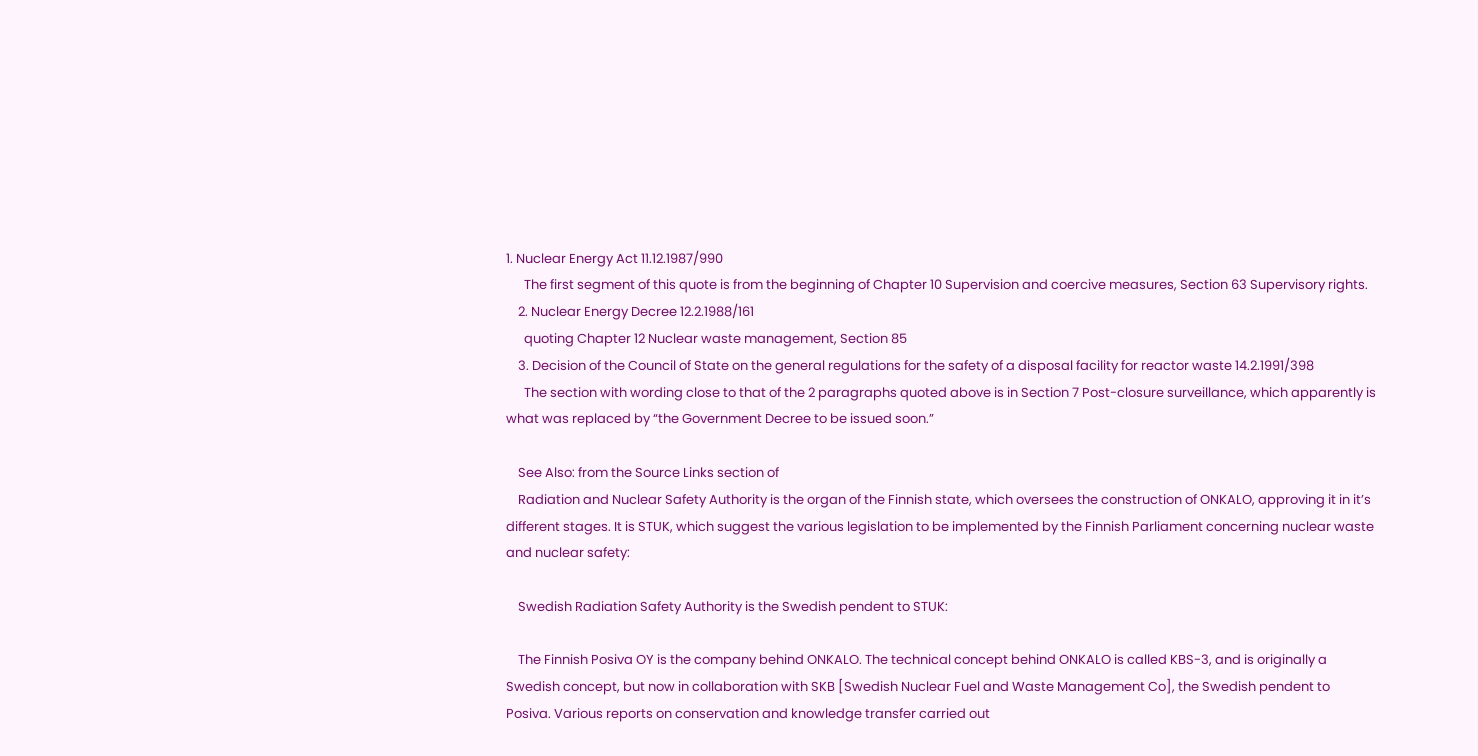1. Nuclear Energy Act 11.12.1987/990
      The first segment of this quote is from the beginning of Chapter 10 Supervision and coercive measures, Section 63 Supervisory rights.
    2. Nuclear Energy Decree 12.2.1988/161
      quoting Chapter 12 Nuclear waste management, Section 85
    3. Decision of the Council of State on the general regulations for the safety of a disposal facility for reactor waste 14.2.1991/398
      The section with wording close to that of the 2 paragraphs quoted above is in Section 7 Post-closure surveillance, which apparently is what was replaced by “the Government Decree to be issued soon.”

    See Also: from the Source Links section of
    Radiation and Nuclear Safety Authority is the organ of the Finnish state, which oversees the construction of ONKALO, approving it in it’s different stages. It is STUK, which suggest the various legislation to be implemented by the Finnish Parliament concerning nuclear waste and nuclear safety:

    Swedish Radiation Safety Authority is the Swedish pendent to STUK:

    The Finnish Posiva OY is the company behind ONKALO. The technical concept behind ONKALO is called KBS-3, and is originally a Swedish concept, but now in collaboration with SKB [Swedish Nuclear Fuel and Waste Management Co], the Swedish pendent to Posiva. Various reports on conservation and knowledge transfer carried out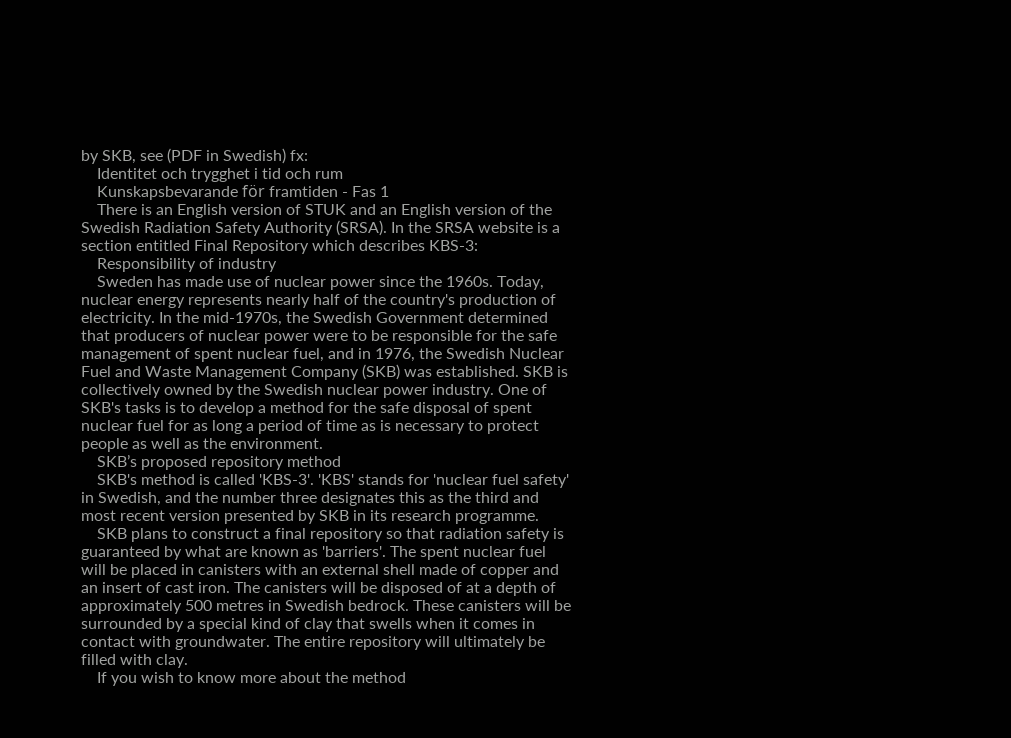by SKB, see (PDF in Swedish) fx:
    Identitet och trygghet i tid och rum
    Kunskapsbevarande för framtiden - Fas 1
    There is an English version of STUK and an English version of the Swedish Radiation Safety Authority (SRSA). In the SRSA website is a section entitled Final Repository which describes KBS-3:
    Responsibility of industry
    Sweden has made use of nuclear power since the 1960s. Today, nuclear energy represents nearly half of the country's production of electricity. In the mid-1970s, the Swedish Government determined that producers of nuclear power were to be responsible for the safe management of spent nuclear fuel, and in 1976, the Swedish Nuclear Fuel and Waste Management Company (SKB) was established. SKB is collectively owned by the Swedish nuclear power industry. One of SKB's tasks is to develop a method for the safe disposal of spent nuclear fuel for as long a period of time as is necessary to protect people as well as the environment.
    SKB’s proposed repository method
    SKB's method is called 'KBS-3'. 'KBS' stands for 'nuclear fuel safety' in Swedish, and the number three designates this as the third and most recent version presented by SKB in its research programme.
    SKB plans to construct a final repository so that radiation safety is guaranteed by what are known as 'barriers'. The spent nuclear fuel will be placed in canisters with an external shell made of copper and an insert of cast iron. The canisters will be disposed of at a depth of approximately 500 metres in Swedish bedrock. These canisters will be surrounded by a special kind of clay that swells when it comes in contact with groundwater. The entire repository will ultimately be filled with clay.
    If you wish to know more about the method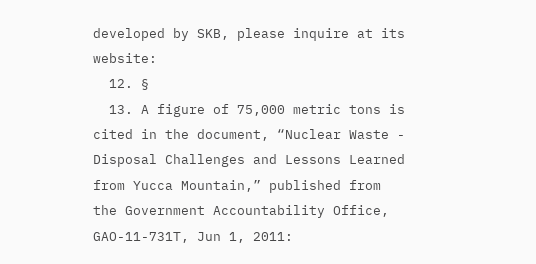developed by SKB, please inquire at its website:
  12. §
  13. A figure of 75,000 metric tons is cited in the document, “Nuclear Waste - Disposal Challenges and Lessons Learned from Yucca Mountain,” published from the Government Accountability Office, GAO-11-731T, Jun 1, 2011: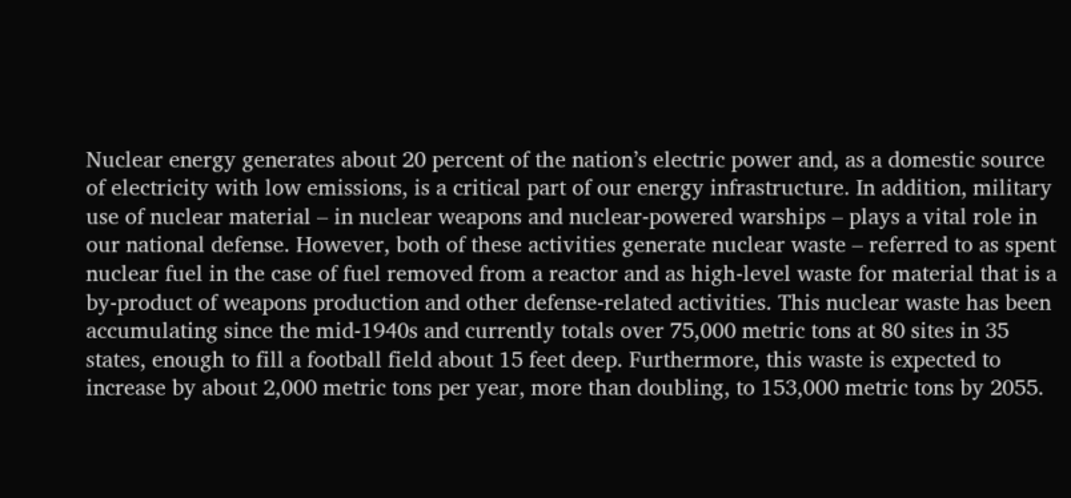Nuclear energy generates about 20 percent of the nation’s electric power and, as a domestic source of electricity with low emissions, is a critical part of our energy infrastructure. In addition, military use of nuclear material – in nuclear weapons and nuclear-powered warships – plays a vital role in our national defense. However, both of these activities generate nuclear waste – referred to as spent nuclear fuel in the case of fuel removed from a reactor and as high-level waste for material that is a by-product of weapons production and other defense-related activities. This nuclear waste has been accumulating since the mid-1940s and currently totals over 75,000 metric tons at 80 sites in 35 states, enough to fill a football field about 15 feet deep. Furthermore, this waste is expected to increase by about 2,000 metric tons per year, more than doubling, to 153,000 metric tons by 2055.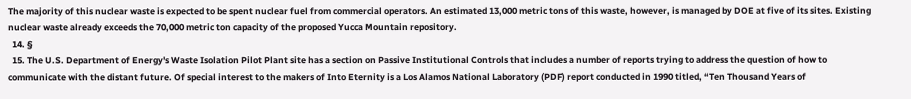The majority of this nuclear waste is expected to be spent nuclear fuel from commercial operators. An estimated 13,000 metric tons of this waste, however, is managed by DOE at five of its sites. Existing nuclear waste already exceeds the 70,000 metric ton capacity of the proposed Yucca Mountain repository.
  14. §
  15. The U.S. Department of Energy's Waste Isolation Pilot Plant site has a section on Passive Institutional Controls that includes a number of reports trying to address the question of how to communicate with the distant future. Of special interest to the makers of Into Eternity is a Los Alamos National Laboratory (PDF) report conducted in 1990 titled, “Ten Thousand Years of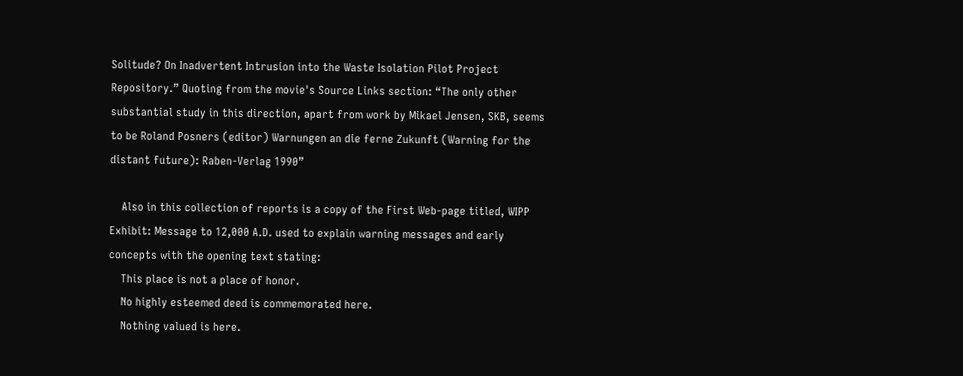Solitude? On Inadvertent Intrusion into the Waste Isolation Pilot Project Repository.” Quoting from the movie's Source Links section: “The only other substantial study in this direction, apart from work by Mikael Jensen, SKB, seems to be Roland Posners (editor) Warnungen an die ferne Zukunft (Warning for the distant future): Raben-Verlag 1990”

    Also in this collection of reports is a copy of the First Web-page titled, WIPP Exhibit: Message to 12,000 A.D. used to explain warning messages and early concepts with the opening text stating:
    This place is not a place of honor.
    No highly esteemed deed is commemorated here.
    Nothing valued is here.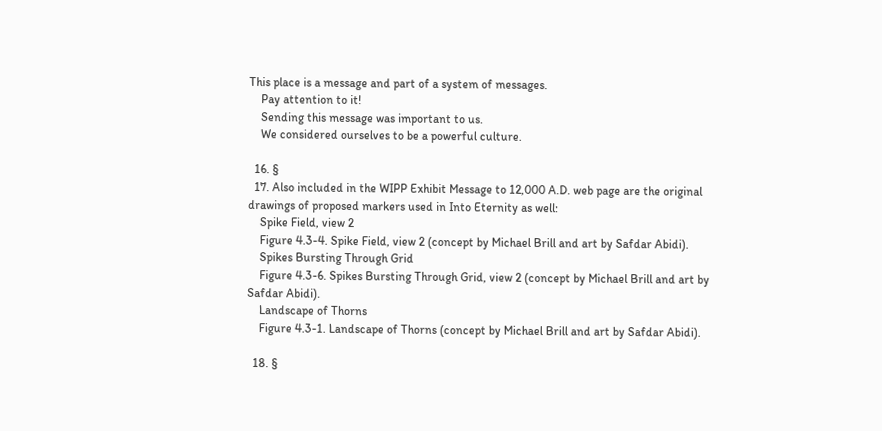This place is a message and part of a system of messages.
    Pay attention to it!
    Sending this message was important to us.
    We considered ourselves to be a powerful culture.

  16. §
  17. Also included in the WIPP Exhibit Message to 12,000 A.D. web page are the original drawings of proposed markers used in Into Eternity as well:
    Spike Field, view 2
    Figure 4.3-4. Spike Field, view 2 (concept by Michael Brill and art by Safdar Abidi).
    Spikes Bursting Through Grid
    Figure 4.3-6. Spikes Bursting Through Grid, view 2 (concept by Michael Brill and art by Safdar Abidi).
    Landscape of Thorns
    Figure 4.3-1. Landscape of Thorns (concept by Michael Brill and art by Safdar Abidi).

  18. §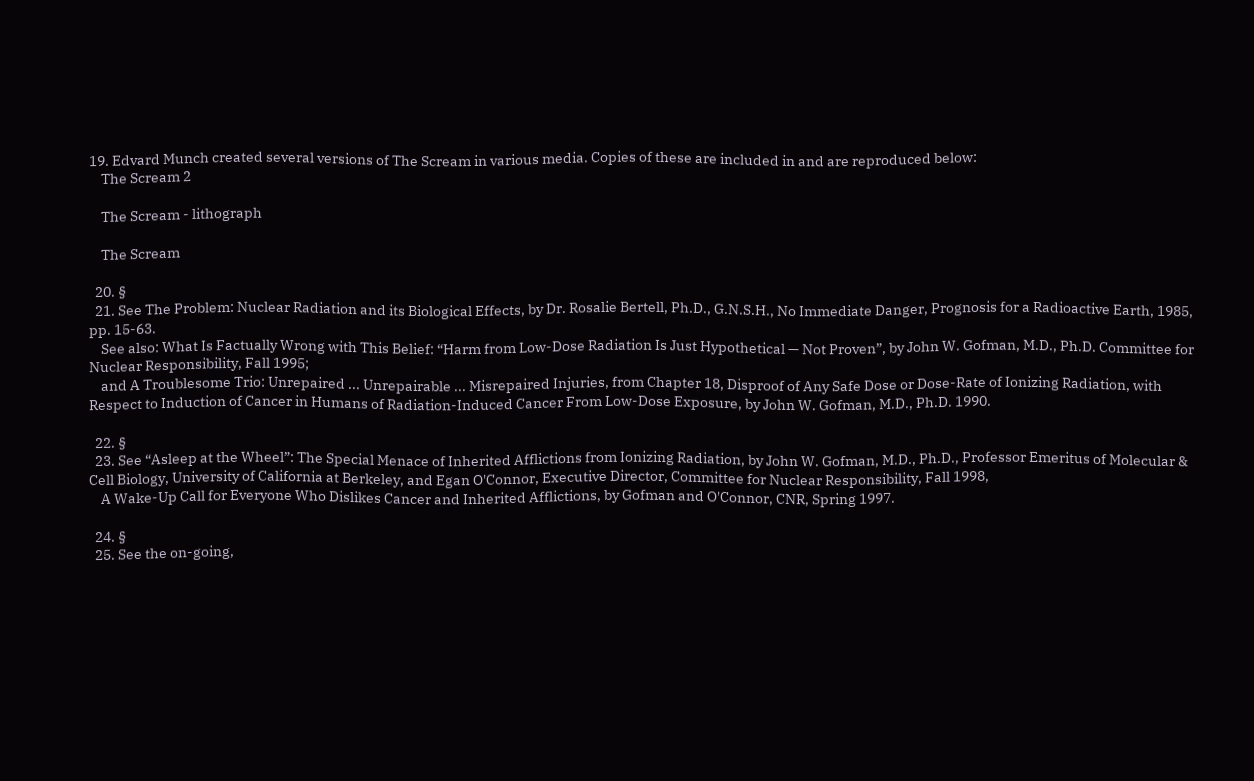19. Edvard Munch created several versions of The Scream in various media. Copies of these are included in and are reproduced below:
    The Scream 2

    The Scream - lithograph

    The Scream

  20. §
  21. See The Problem: Nuclear Radiation and its Biological Effects, by Dr. Rosalie Bertell, Ph.D., G.N.S.H., No Immediate Danger, Prognosis for a Radioactive Earth, 1985, pp. 15-63.
    See also: What Is Factually Wrong with This Belief: “Harm from Low-Dose Radiation Is Just Hypothetical — Not Proven”, by John W. Gofman, M.D., Ph.D. Committee for Nuclear Responsibility, Fall 1995;
    and A Troublesome Trio: Unrepaired ... Unrepairable ... Misrepaired Injuries, from Chapter 18, Disproof of Any Safe Dose or Dose-Rate of Ionizing Radiation, with Respect to Induction of Cancer in Humans of Radiation-Induced Cancer From Low-Dose Exposure, by John W. Gofman, M.D., Ph.D. 1990.

  22. §
  23. See “Asleep at the Wheel”: The Special Menace of Inherited Afflictions from Ionizing Radiation, by John W. Gofman, M.D., Ph.D., Professor Emeritus of Molecular & Cell Biology, University of California at Berkeley, and Egan O'Connor, Executive Director, Committee for Nuclear Responsibility, Fall 1998,
    A Wake-Up Call for Everyone Who Dislikes Cancer and Inherited Afflictions, by Gofman and O'Connor, CNR, Spring 1997.

  24. §
  25. See the on-going,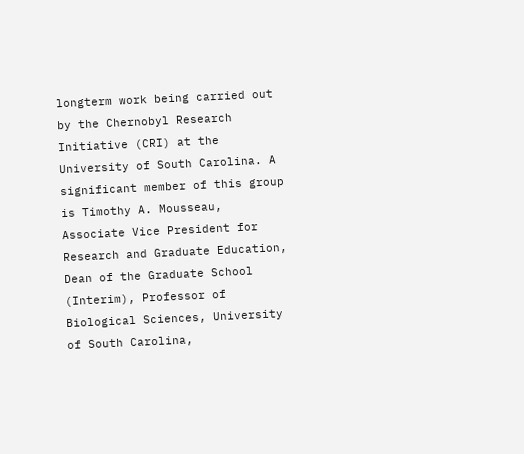longterm work being carried out by the Chernobyl Research Initiative (CRI) at the University of South Carolina. A significant member of this group is Timothy A. Mousseau, Associate Vice President for Research and Graduate Education, Dean of the Graduate School (Interim), Professor of Biological Sciences, University of South Carolina,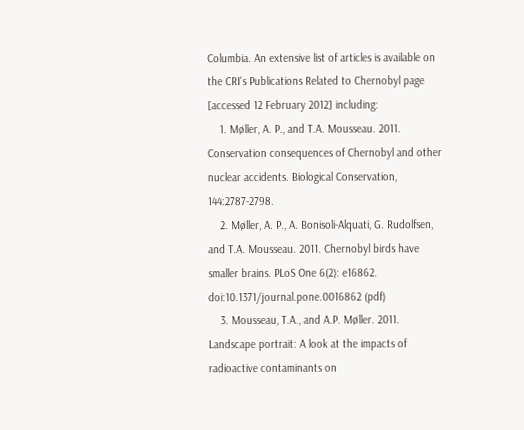Columbia. An extensive list of articles is available on the CRI's Publications Related to Chernobyl page [accessed 12 February 2012] including:
    1. Møller, A. P., and T.A. Mousseau. 2011. Conservation consequences of Chernobyl and other nuclear accidents. Biological Conservation, 144:2787-2798.
    2. Møller, A. P., A. Bonisoli-Alquati, G. Rudolfsen, and T.A. Mousseau. 2011. Chernobyl birds have smaller brains. PLoS One 6(2): e16862. doi:10.1371/journal.pone.0016862 (pdf)
    3. Mousseau, T.A., and A.P. Møller. 2011. Landscape portrait: A look at the impacts of radioactive contaminants on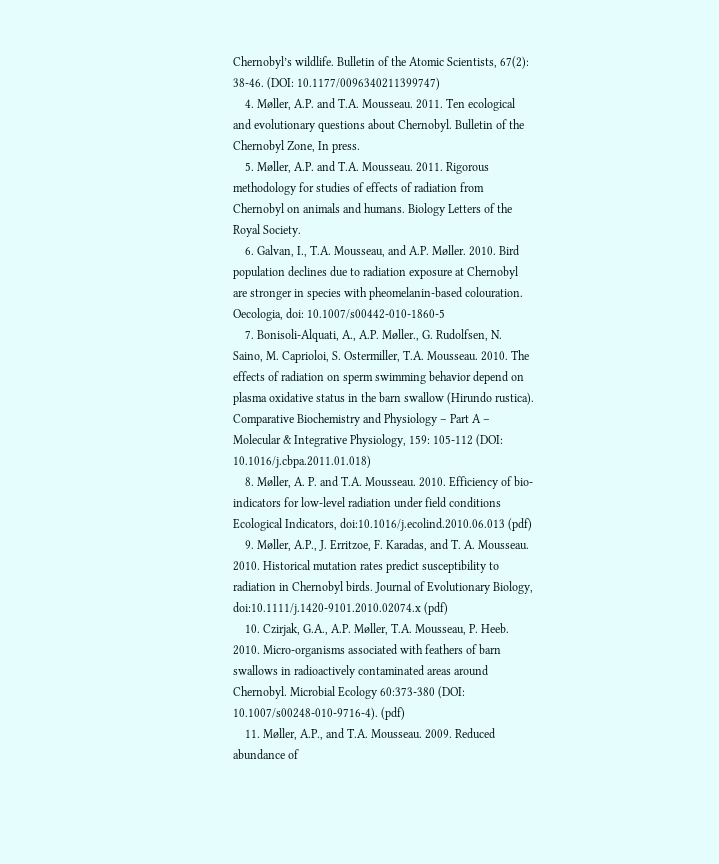Chernobyl’s wildlife. Bulletin of the Atomic Scientists, 67(2): 38-46. (DOI: 10.1177/0096340211399747)
    4. Møller, A.P. and T.A. Mousseau. 2011. Ten ecological and evolutionary questions about Chernobyl. Bulletin of the Chernobyl Zone, In press.
    5. Møller, A.P. and T.A. Mousseau. 2011. Rigorous methodology for studies of effects of radiation from Chernobyl on animals and humans. Biology Letters of the Royal Society.
    6. Galvan, I., T.A. Mousseau, and A.P. Møller. 2010. Bird population declines due to radiation exposure at Chernobyl are stronger in species with pheomelanin-based colouration. Oecologia, doi: 10.1007/s00442-010-1860-5
    7. Bonisoli-Alquati, A., A.P. Møller., G. Rudolfsen, N. Saino, M. Caprioloi, S. Ostermiller, T.A. Mousseau. 2010. The effects of radiation on sperm swimming behavior depend on plasma oxidative status in the barn swallow (Hirundo rustica). Comparative Biochemistry and Physiology – Part A – Molecular & Integrative Physiology, 159: 105-112 (DOI: 10.1016/j.cbpa.2011.01.018)
    8. Møller, A. P. and T.A. Mousseau. 2010. Efficiency of bio-indicators for low-level radiation under field conditions Ecological Indicators, doi:10.1016/j.ecolind.2010.06.013 (pdf)
    9. Møller, A.P., J. Erritzoe, F. Karadas, and T. A. Mousseau. 2010. Historical mutation rates predict susceptibility to radiation in Chernobyl birds. Journal of Evolutionary Biology, doi:10.1111/j.1420-9101.2010.02074.x (pdf)
    10. Czirjak, G.A., A.P. Møller, T.A. Mousseau, P. Heeb. 2010. Micro-organisms associated with feathers of barn swallows in radioactively contaminated areas around Chernobyl. Microbial Ecology 60:373-380 (DOI: 10.1007/s00248-010-9716-4). (pdf)
    11. Møller, A.P., and T.A. Mousseau. 2009. Reduced abundance of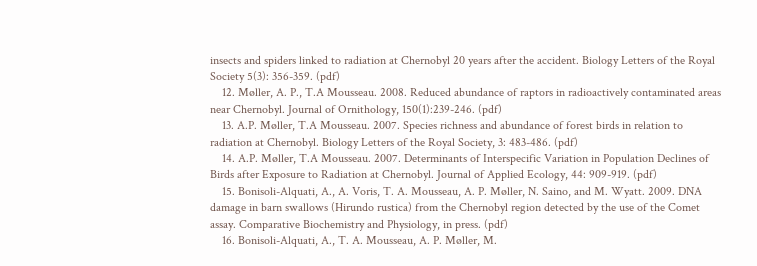insects and spiders linked to radiation at Chernobyl 20 years after the accident. Biology Letters of the Royal Society 5(3): 356-359. (pdf)
    12. Møller, A. P., T.A Mousseau. 2008. Reduced abundance of raptors in radioactively contaminated areas near Chernobyl. Journal of Ornithology, 150(1):239-246. (pdf)
    13. A.P. Møller, T.A Mousseau. 2007. Species richness and abundance of forest birds in relation to radiation at Chernobyl. Biology Letters of the Royal Society, 3: 483-486. (pdf)
    14. A.P. Møller, T.A Mousseau. 2007. Determinants of Interspecific Variation in Population Declines of Birds after Exposure to Radiation at Chernobyl. Journal of Applied Ecology, 44: 909-919. (pdf)
    15. Bonisoli-Alquati, A., A. Voris, T. A. Mousseau, A. P. Møller, N. Saino, and M. Wyatt. 2009. DNA damage in barn swallows (Hirundo rustica) from the Chernobyl region detected by the use of the Comet assay. Comparative Biochemistry and Physiology, in press. (pdf)
    16. Bonisoli-Alquati, A., T. A. Mousseau, A. P. Møller, M.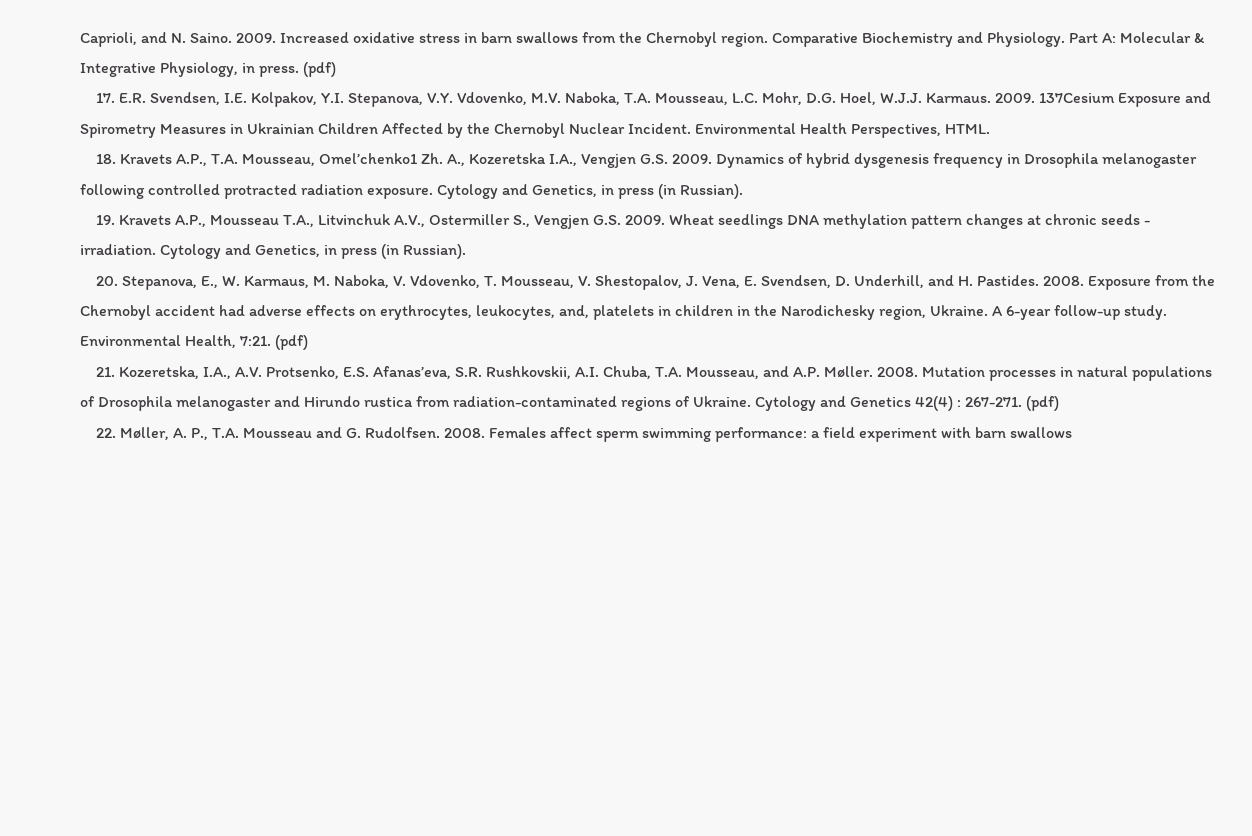Caprioli, and N. Saino. 2009. Increased oxidative stress in barn swallows from the Chernobyl region. Comparative Biochemistry and Physiology. Part A: Molecular & Integrative Physiology, in press. (pdf)
    17. E.R. Svendsen, I.E. Kolpakov, Y.I. Stepanova, V.Y. Vdovenko, M.V. Naboka, T.A. Mousseau, L.C. Mohr, D.G. Hoel, W.J.J. Karmaus. 2009. 137Cesium Exposure and Spirometry Measures in Ukrainian Children Affected by the Chernobyl Nuclear Incident. Environmental Health Perspectives, HTML.
    18. Kravets A.P., T.A. Mousseau, Omel’chenko1 Zh. A., Kozeretska I.A., Vengjen G.S. 2009. Dynamics of hybrid dysgenesis frequency in Drosophila melanogaster following controlled protracted radiation exposure. Cytology and Genetics, in press (in Russian).
    19. Kravets A.P., Mousseau T.A., Litvinchuk A.V., Ostermiller S., Vengjen G.S. 2009. Wheat seedlings DNA methylation pattern changes at chronic seeds - irradiation. Cytology and Genetics, in press (in Russian).
    20. Stepanova, E., W. Karmaus, M. Naboka, V. Vdovenko, T. Mousseau, V. Shestopalov, J. Vena, E. Svendsen, D. Underhill, and H. Pastides. 2008. Exposure from the Chernobyl accident had adverse effects on erythrocytes, leukocytes, and, platelets in children in the Narodichesky region, Ukraine. A 6-year follow-up study. Environmental Health, 7:21. (pdf)
    21. Kozeretska, I.A., A.V. Protsenko, E.S. Afanas’eva, S.R. Rushkovskii, A.I. Chuba, T.A. Mousseau, and A.P. Møller. 2008. Mutation processes in natural populations of Drosophila melanogaster and Hirundo rustica from radiation-contaminated regions of Ukraine. Cytology and Genetics 42(4) : 267-271. (pdf)
    22. Møller, A. P., T.A. Mousseau and G. Rudolfsen. 2008. Females affect sperm swimming performance: a field experiment with barn swallows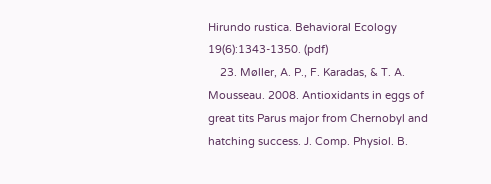Hirundo rustica. Behavioral Ecology 19(6):1343-1350. (pdf)
    23. Møller, A. P., F. Karadas, & T. A. Mousseau. 2008. Antioxidants in eggs of great tits Parus major from Chernobyl and hatching success. J. Comp. Physiol. B.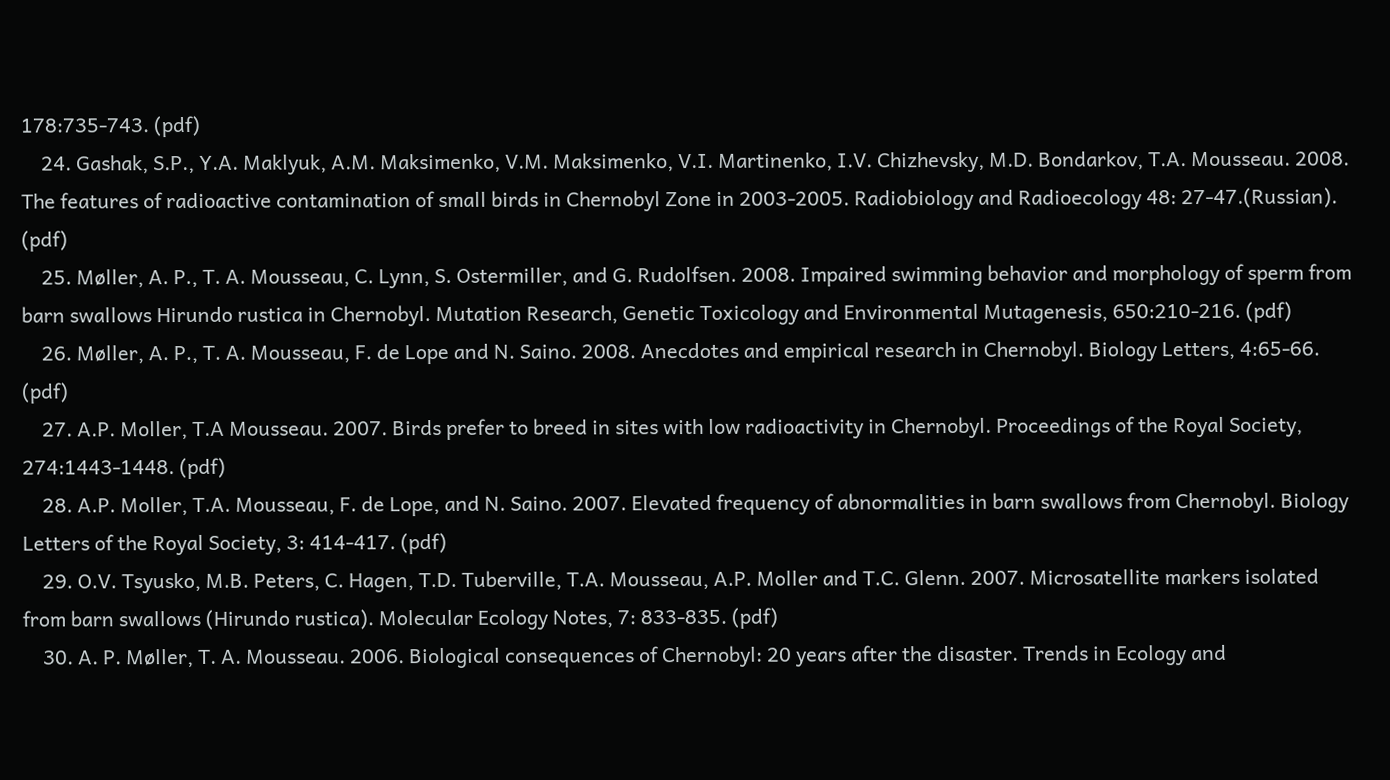178:735-743. (pdf)
    24. Gashak, S.P., Y.A. Maklyuk, A.M. Maksimenko, V.M. Maksimenko, V.I. Martinenko, I.V. Chizhevsky, M.D. Bondarkov, T.A. Mousseau. 2008. The features of radioactive contamination of small birds in Chernobyl Zone in 2003-2005. Radiobiology and Radioecology 48: 27-47.(Russian). (pdf)
    25. Møller, A. P., T. A. Mousseau, C. Lynn, S. Ostermiller, and G. Rudolfsen. 2008. Impaired swimming behavior and morphology of sperm from barn swallows Hirundo rustica in Chernobyl. Mutation Research, Genetic Toxicology and Environmental Mutagenesis, 650:210-216. (pdf)
    26. Møller, A. P., T. A. Mousseau, F. de Lope and N. Saino. 2008. Anecdotes and empirical research in Chernobyl. Biology Letters, 4:65-66. (pdf)
    27. A.P. Moller, T.A Mousseau. 2007. Birds prefer to breed in sites with low radioactivity in Chernobyl. Proceedings of the Royal Society, 274:1443-1448. (pdf)
    28. A.P. Moller, T.A. Mousseau, F. de Lope, and N. Saino. 2007. Elevated frequency of abnormalities in barn swallows from Chernobyl. Biology Letters of the Royal Society, 3: 414-417. (pdf)
    29. O.V. Tsyusko, M.B. Peters, C. Hagen, T.D. Tuberville, T.A. Mousseau, A.P. Moller and T.C. Glenn. 2007. Microsatellite markers isolated from barn swallows (Hirundo rustica). Molecular Ecology Notes, 7: 833-835. (pdf)
    30. A. P. Møller, T. A. Mousseau. 2006. Biological consequences of Chernobyl: 20 years after the disaster. Trends in Ecology and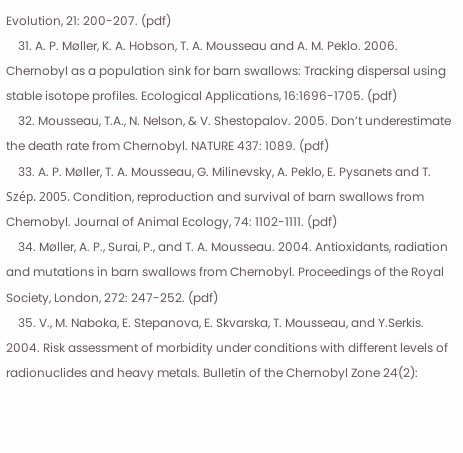Evolution, 21: 200-207. (pdf)
    31. A. P. Møller, K. A. Hobson, T. A. Mousseau and A. M. Peklo. 2006. Chernobyl as a population sink for barn swallows: Tracking dispersal using stable isotope profiles. Ecological Applications, 16:1696-1705. (pdf)
    32. Mousseau, T.A., N. Nelson, & V. Shestopalov. 2005. Don’t underestimate the death rate from Chernobyl. NATURE 437: 1089. (pdf)
    33. A. P. Møller, T. A. Mousseau, G. Milinevsky, A. Peklo, E. Pysanets and T. Szép. 2005. Condition, reproduction and survival of barn swallows from Chernobyl. Journal of Animal Ecology, 74: 1102-1111. (pdf)
    34. Møller, A. P., Surai, P., and T. A. Mousseau. 2004. Antioxidants, radiation and mutations in barn swallows from Chernobyl. Proceedings of the Royal Society, London, 272: 247-252. (pdf)
    35. V., M. Naboka, E. Stepanova, E. Skvarska, T. Mousseau, and Y.Serkis. 2004. Risk assessment of morbidity under conditions with different levels of radionuclides and heavy metals. Bulletin of the Chernobyl Zone 24(2):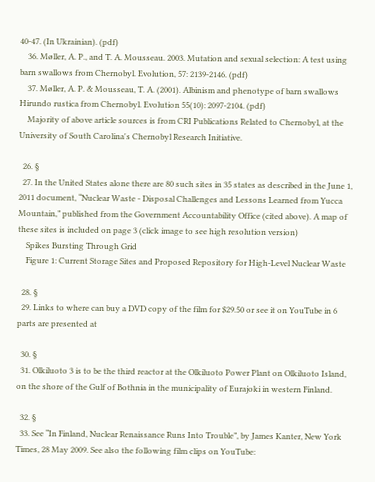40-47. (In Ukrainian). (pdf)
    36. Møller, A. P., and T. A. Mousseau. 2003. Mutation and sexual selection: A test using barn swallows from Chernobyl. Evolution, 57: 2139-2146. (pdf)
    37. Møller, A. P. & Mousseau, T. A. (2001). Albinism and phenotype of barn swallows Hirundo rustica from Chernobyl. Evolution 55(10): 2097-2104. (pdf)
    Majority of above article sources is from CRI Publications Related to Chernobyl, at the University of South Carolina's Chernobyl Research Initiative.

  26. §
  27. In the United States alone there are 80 such sites in 35 states as described in the June 1, 2011 document, “Nuclear Waste - Disposal Challenges and Lessons Learned from Yucca Mountain,” published from the Government Accountability Office (cited above). A map of these sites is included on page 3 (click image to see high resolution version)
    Spikes Bursting Through Grid
    Figure 1: Current Storage Sites and Proposed Repository for High-Level Nuclear Waste

  28. §
  29. Links to where can buy a DVD copy of the film for $29.50 or see it on YouTube in 6 parts are presented at

  30. §
  31. Olkiluoto 3 is to be the third reactor at the Olkiluoto Power Plant on Olkiluoto Island, on the shore of the Gulf of Bothnia in the municipality of Eurajoki in western Finland.

  32. §
  33. See “In Finland, Nuclear Renaissance Runs Into Trouble”, by James Kanter, New York Times, 28 May 2009. See also the following film clips on YouTube: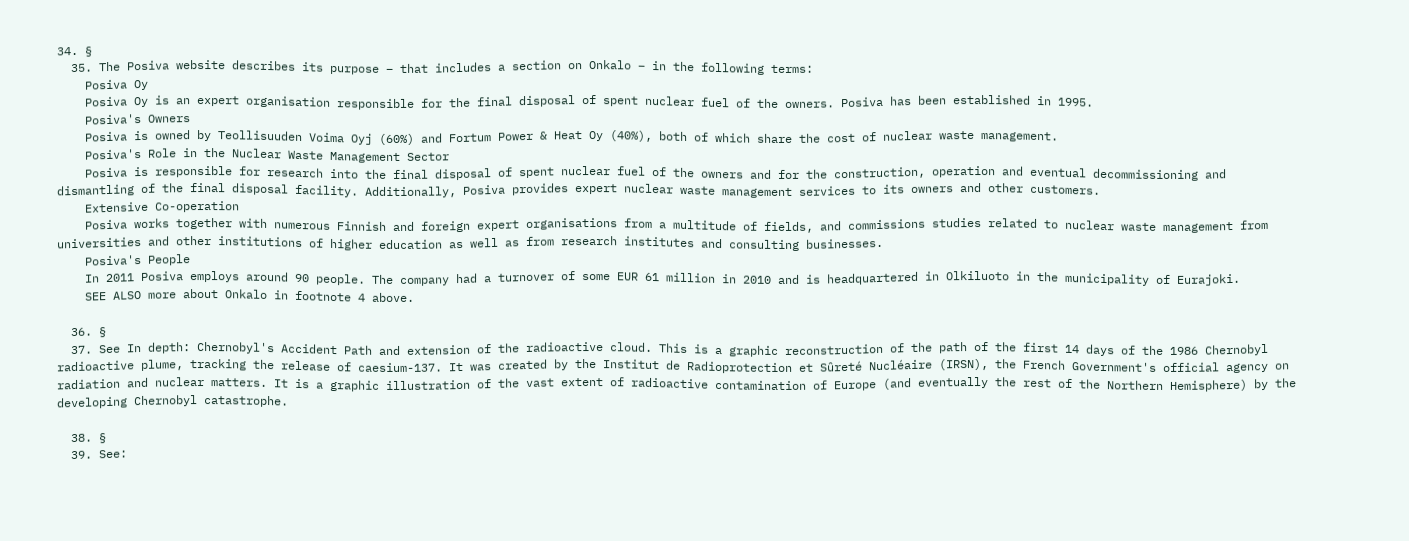34. §
  35. The Posiva website describes its purpose – that includes a section on Onkalo – in the following terms:
    Posiva Oy
    Posiva Oy is an expert organisation responsible for the final disposal of spent nuclear fuel of the owners. Posiva has been established in 1995.
    Posiva's Owners
    Posiva is owned by Teollisuuden Voima Oyj (60%) and Fortum Power & Heat Oy (40%), both of which share the cost of nuclear waste management.
    Posiva's Role in the Nuclear Waste Management Sector
    Posiva is responsible for research into the final disposal of spent nuclear fuel of the owners and for the construction, operation and eventual decommissioning and dismantling of the final disposal facility. Additionally, Posiva provides expert nuclear waste management services to its owners and other customers.
    Extensive Co-operation
    Posiva works together with numerous Finnish and foreign expert organisations from a multitude of fields, and commissions studies related to nuclear waste management from universities and other institutions of higher education as well as from research institutes and consulting businesses.
    Posiva's People
    In 2011 Posiva employs around 90 people. The company had a turnover of some EUR 61 million in 2010 and is headquartered in Olkiluoto in the municipality of Eurajoki.
    SEE ALSO more about Onkalo in footnote 4 above.

  36. §
  37. See In depth: Chernobyl's Accident Path and extension of the radioactive cloud. This is a graphic reconstruction of the path of the first 14 days of the 1986 Chernobyl radioactive plume, tracking the release of caesium-137. It was created by the Institut de Radioprotection et Sûreté Nucléaire (IRSN), the French Government's official agency on radiation and nuclear matters. It is a graphic illustration of the vast extent of radioactive contamination of Europe (and eventually the rest of the Northern Hemisphere) by the developing Chernobyl catastrophe.

  38. §
  39. See: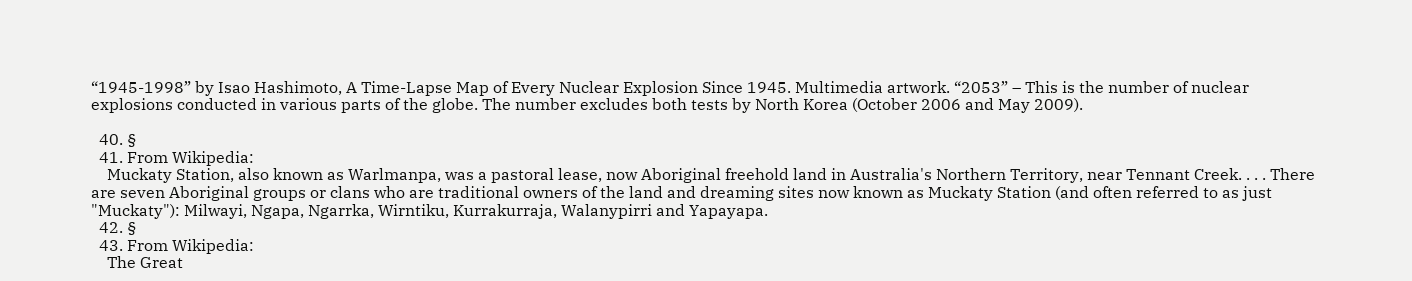“1945-1998” by Isao Hashimoto, A Time-Lapse Map of Every Nuclear Explosion Since 1945. Multimedia artwork. “2053” – This is the number of nuclear explosions conducted in various parts of the globe. The number excludes both tests by North Korea (October 2006 and May 2009).

  40. §
  41. From Wikipedia:
    Muckaty Station, also known as Warlmanpa, was a pastoral lease, now Aboriginal freehold land in Australia's Northern Territory, near Tennant Creek. . . . There are seven Aboriginal groups or clans who are traditional owners of the land and dreaming sites now known as Muckaty Station (and often referred to as just "Muckaty"): Milwayi, Ngapa, Ngarrka, Wirntiku, Kurrakurraja, Walanypirri and Yapayapa.
  42. §
  43. From Wikipedia:
    The Great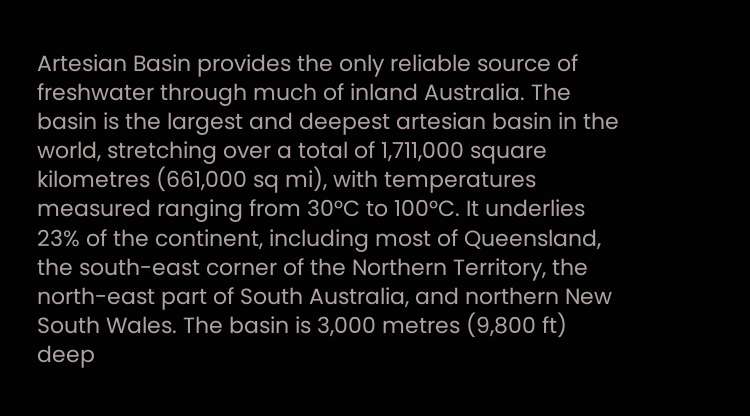Artesian Basin provides the only reliable source of freshwater through much of inland Australia. The basin is the largest and deepest artesian basin in the world, stretching over a total of 1,711,000 square kilometres (661,000 sq mi), with temperatures measured ranging from 30°C to 100°C. It underlies 23% of the continent, including most of Queensland, the south-east corner of the Northern Territory, the north-east part of South Australia, and northern New South Wales. The basin is 3,000 metres (9,800 ft) deep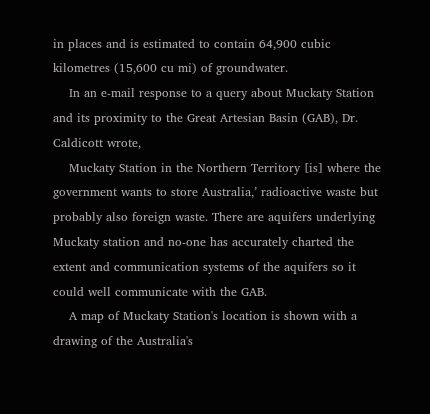in places and is estimated to contain 64,900 cubic kilometres (15,600 cu mi) of groundwater.
    In an e-mail response to a query about Muckaty Station and its proximity to the Great Artesian Basin (GAB), Dr. Caldicott wrote,
    Muckaty Station in the Northern Territory [is] where the government wants to store Australia‚’ radioactive waste but probably also foreign waste. There are aquifers underlying Muckaty station and no-one has accurately charted the extent and communication systems of the aquifers so it could well communicate with the GAB.
    A map of Muckaty Station's location is shown with a drawing of the Australia's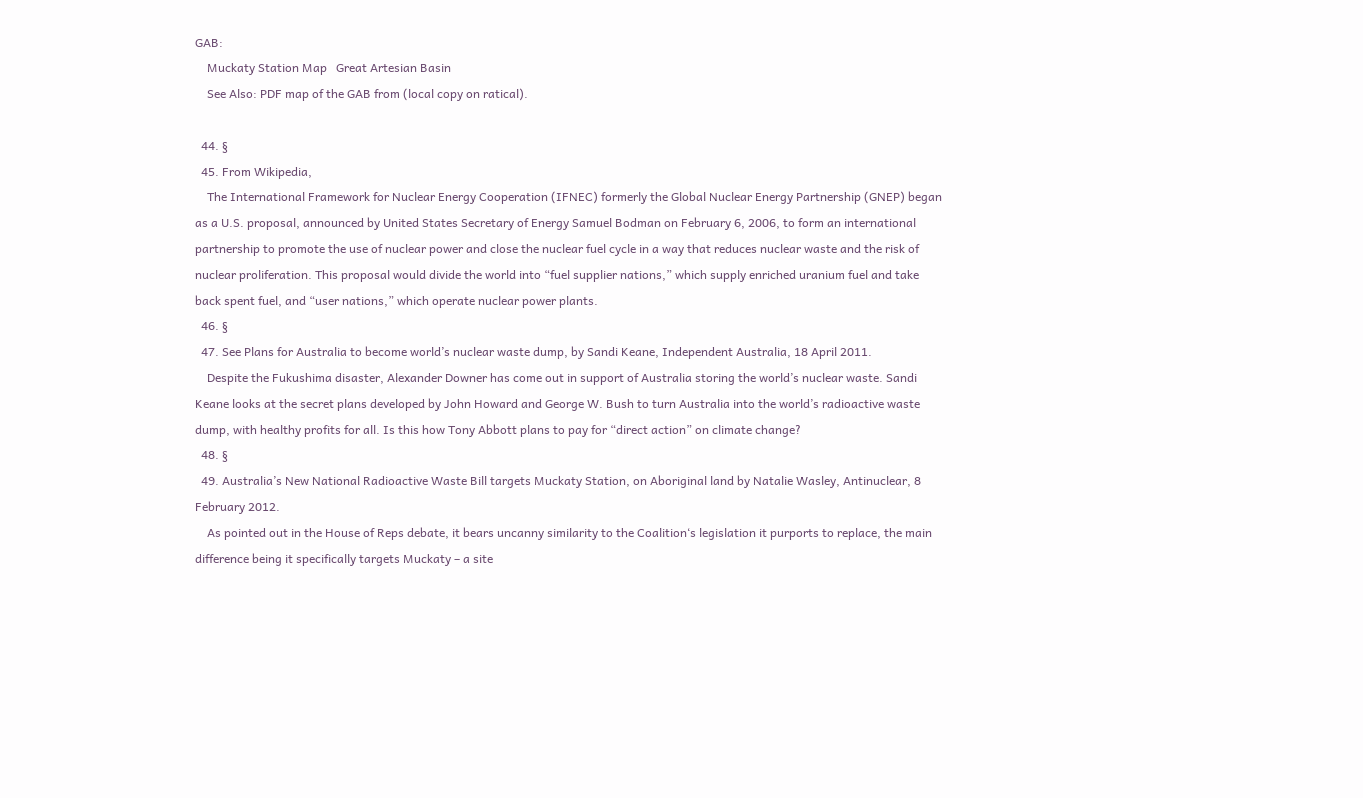GAB:
    Muckaty Station Map   Great Artesian Basin
    See Also: PDF map of the GAB from (local copy on ratical).

  44. §
  45. From Wikipedia,
    The International Framework for Nuclear Energy Cooperation (IFNEC) formerly the Global Nuclear Energy Partnership (GNEP) began as a U.S. proposal, announced by United States Secretary of Energy Samuel Bodman on February 6, 2006, to form an international partnership to promote the use of nuclear power and close the nuclear fuel cycle in a way that reduces nuclear waste and the risk of nuclear proliferation. This proposal would divide the world into “fuel supplier nations,” which supply enriched uranium fuel and take back spent fuel, and “user nations,” which operate nuclear power plants.
  46. §
  47. See Plans for Australia to become world’s nuclear waste dump, by Sandi Keane, Independent Australia, 18 April 2011.
    Despite the Fukushima disaster, Alexander Downer has come out in support of Australia storing the world’s nuclear waste. Sandi Keane looks at the secret plans developed by John Howard and George W. Bush to turn Australia into the world’s radioactive waste dump, with healthy profits for all. Is this how Tony Abbott plans to pay for “direct action” on climate change?
  48. §
  49. Australia’s New National Radioactive Waste Bill targets Muckaty Station, on Aboriginal land by Natalie Wasley, Antinuclear, 8 February 2012.
    As pointed out in the House of Reps debate, it bears uncanny similarity to the Coalition‘s legislation it purports to replace, the main difference being it specifically targets Muckaty – a site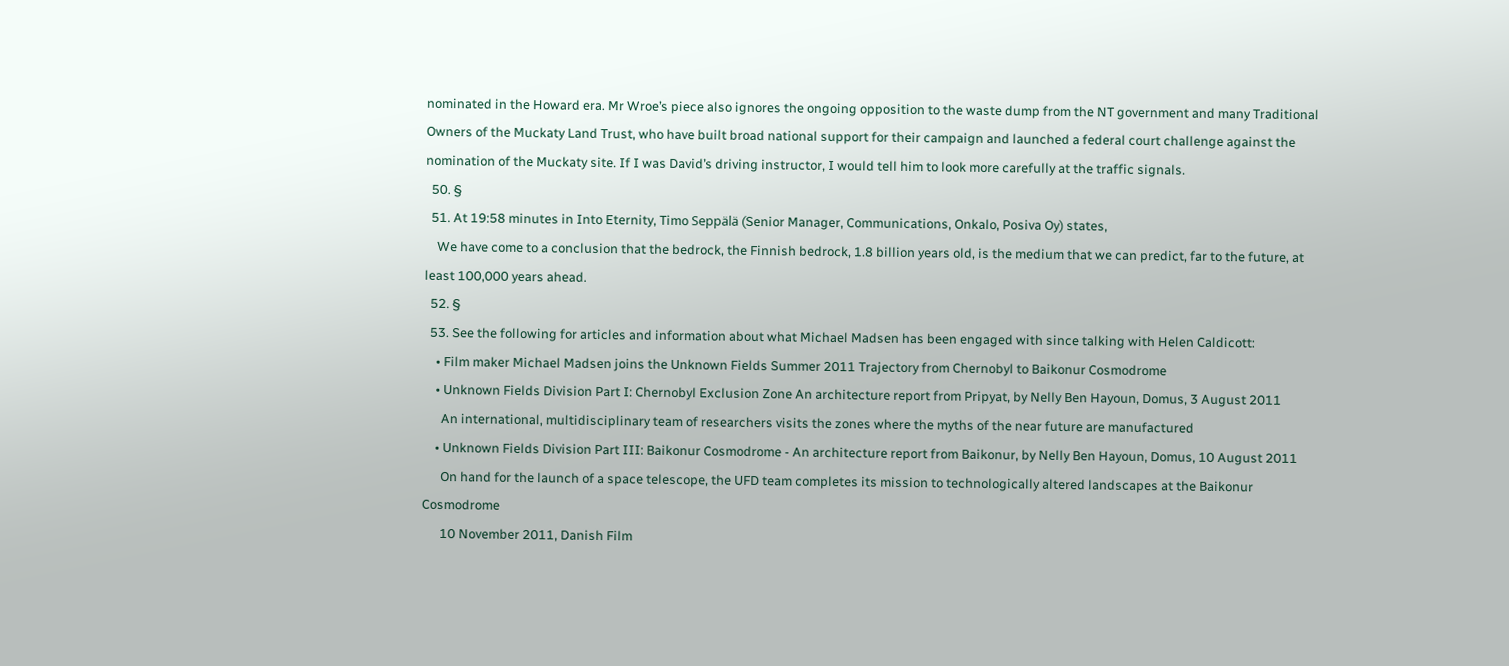nominated in the Howard era. Mr Wroe’s piece also ignores the ongoing opposition to the waste dump from the NT government and many Traditional Owners of the Muckaty Land Trust, who have built broad national support for their campaign and launched a federal court challenge against the nomination of the Muckaty site. If I was David’s driving instructor, I would tell him to look more carefully at the traffic signals.
  50. §
  51. At 19:58 minutes in Into Eternity, Timo Seppälä (Senior Manager, Communications, Onkalo, Posiva Oy) states,
    We have come to a conclusion that the bedrock, the Finnish bedrock, 1.8 billion years old, is the medium that we can predict, far to the future, at least 100,000 years ahead.
  52. §
  53. See the following for articles and information about what Michael Madsen has been engaged with since talking with Helen Caldicott:
    • Film maker Michael Madsen joins the Unknown Fields Summer 2011 Trajectory from Chernobyl to Baikonur Cosmodrome
    • Unknown Fields Division Part I: Chernobyl Exclusion Zone An architecture report from Pripyat, by Nelly Ben Hayoun, Domus, 3 August 2011
      An international, multidisciplinary team of researchers visits the zones where the myths of the near future are manufactured
    • Unknown Fields Division Part III: Baikonur Cosmodrome - An architecture report from Baikonur, by Nelly Ben Hayoun, Domus, 10 August 2011
      On hand for the launch of a space telescope, the UFD team completes its mission to technologically altered landscapes at the Baikonur Cosmodrome
      10 November 2011, Danish Film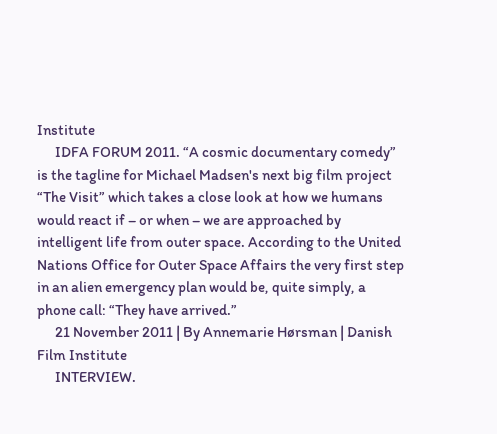Institute
      IDFA FORUM 2011. “A cosmic documentary comedy” is the tagline for Michael Madsen's next big film project “The Visit” which takes a close look at how we humans would react if – or when – we are approached by intelligent life from outer space. According to the United Nations Office for Outer Space Affairs the very first step in an alien emergency plan would be, quite simply, a phone call: “They have arrived.”
      21 November 2011 | By Annemarie Hørsman | Danish Film Institute
      INTERVIEW.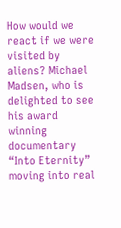How would we react if we were visited by aliens? Michael Madsen, who is delighted to see his award winning documentary “Into Eternity” moving into real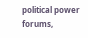political power forums,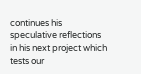continues his speculative reflections in his next project which tests our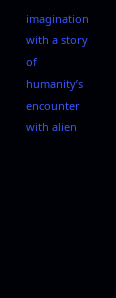imagination with a story of humanity’s encounter with alien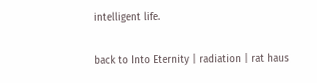intelligent life.

back to Into Eternity | radiation | rat haus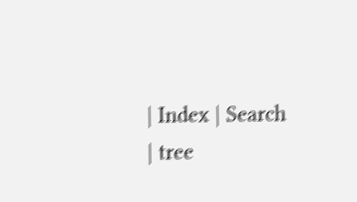| Index | Search | tree